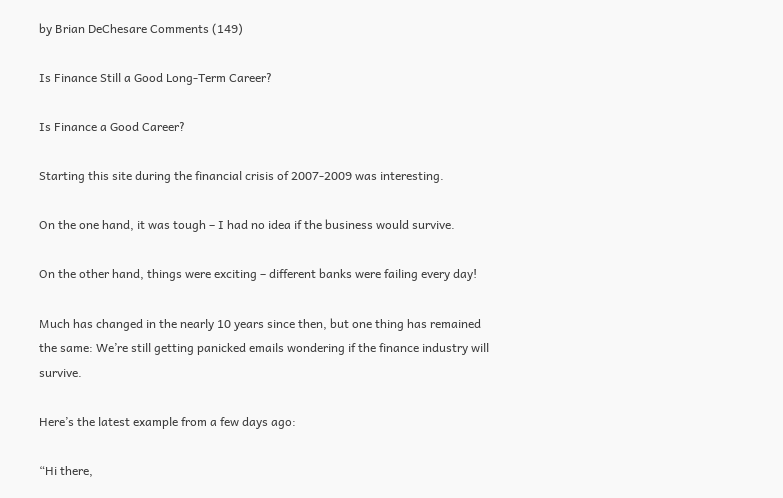by Brian DeChesare Comments (149)

Is Finance Still a Good Long-Term Career?

Is Finance a Good Career?

Starting this site during the financial crisis of 2007-2009 was interesting.

On the one hand, it was tough – I had no idea if the business would survive.

On the other hand, things were exciting – different banks were failing every day!

Much has changed in the nearly 10 years since then, but one thing has remained the same: We’re still getting panicked emails wondering if the finance industry will survive.

Here’s the latest example from a few days ago:

“Hi there,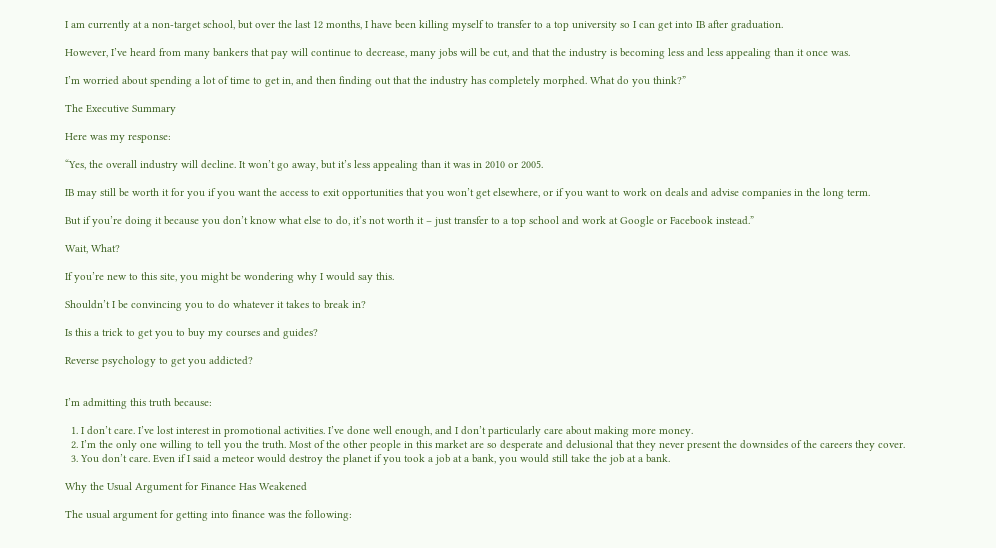I am currently at a non-target school, but over the last 12 months, I have been killing myself to transfer to a top university so I can get into IB after graduation.

However, I’ve heard from many bankers that pay will continue to decrease, many jobs will be cut, and that the industry is becoming less and less appealing than it once was.

I’m worried about spending a lot of time to get in, and then finding out that the industry has completely morphed. What do you think?”

The Executive Summary

Here was my response:

“Yes, the overall industry will decline. It won’t go away, but it’s less appealing than it was in 2010 or 2005.

IB may still be worth it for you if you want the access to exit opportunities that you won’t get elsewhere, or if you want to work on deals and advise companies in the long term.

But if you’re doing it because you don’t know what else to do, it’s not worth it – just transfer to a top school and work at Google or Facebook instead.”

Wait, What?

If you’re new to this site, you might be wondering why I would say this.

Shouldn’t I be convincing you to do whatever it takes to break in?

Is this a trick to get you to buy my courses and guides?

Reverse psychology to get you addicted?


I’m admitting this truth because:

  1. I don’t care. I’ve lost interest in promotional activities. I’ve done well enough, and I don’t particularly care about making more money.
  2. I’m the only one willing to tell you the truth. Most of the other people in this market are so desperate and delusional that they never present the downsides of the careers they cover.
  3. You don’t care. Even if I said a meteor would destroy the planet if you took a job at a bank, you would still take the job at a bank.

Why the Usual Argument for Finance Has Weakened

The usual argument for getting into finance was the following: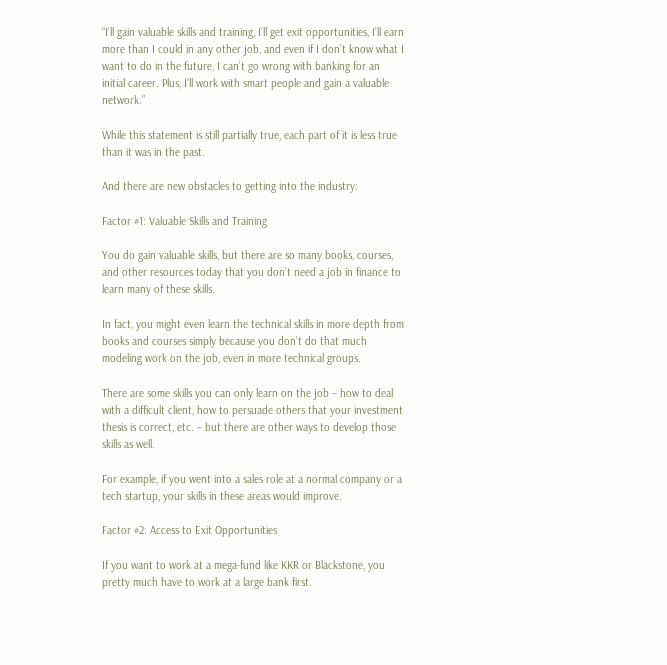“I’ll gain valuable skills and training, I’ll get exit opportunities, I’ll earn more than I could in any other job, and even if I don’t know what I want to do in the future, I can’t go wrong with banking for an initial career. Plus, I’ll work with smart people and gain a valuable network.”

While this statement is still partially true, each part of it is less true than it was in the past.

And there are new obstacles to getting into the industry:

Factor #1: Valuable Skills and Training

You do gain valuable skills, but there are so many books, courses, and other resources today that you don’t need a job in finance to learn many of these skills.

In fact, you might even learn the technical skills in more depth from books and courses simply because you don’t do that much modeling work on the job, even in more technical groups.

There are some skills you can only learn on the job – how to deal with a difficult client, how to persuade others that your investment thesis is correct, etc. – but there are other ways to develop those skills as well.

For example, if you went into a sales role at a normal company or a tech startup, your skills in these areas would improve.

Factor #2: Access to Exit Opportunities

If you want to work at a mega-fund like KKR or Blackstone, you pretty much have to work at a large bank first.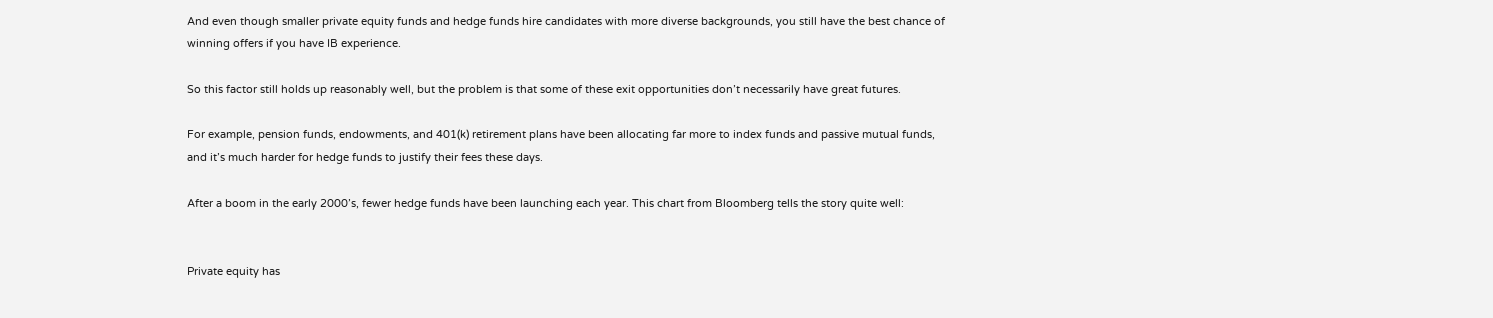And even though smaller private equity funds and hedge funds hire candidates with more diverse backgrounds, you still have the best chance of winning offers if you have IB experience.

So this factor still holds up reasonably well, but the problem is that some of these exit opportunities don’t necessarily have great futures.

For example, pension funds, endowments, and 401(k) retirement plans have been allocating far more to index funds and passive mutual funds, and it’s much harder for hedge funds to justify their fees these days.

After a boom in the early 2000’s, fewer hedge funds have been launching each year. This chart from Bloomberg tells the story quite well:


Private equity has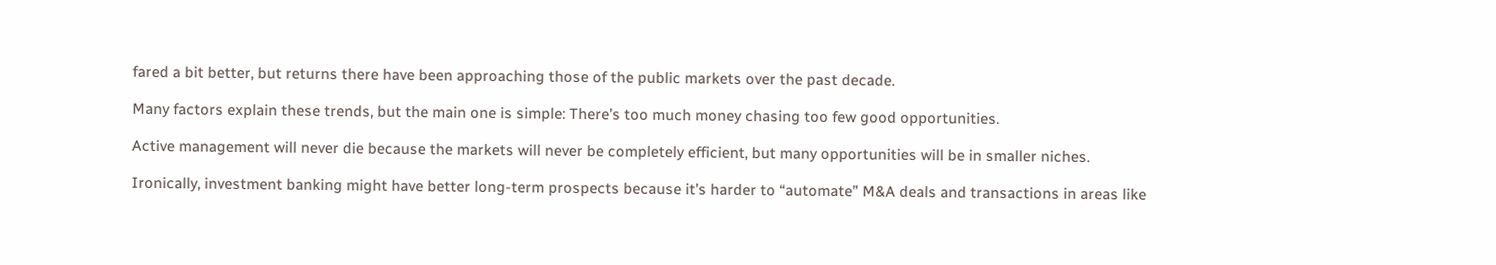fared a bit better, but returns there have been approaching those of the public markets over the past decade.

Many factors explain these trends, but the main one is simple: There’s too much money chasing too few good opportunities.

Active management will never die because the markets will never be completely efficient, but many opportunities will be in smaller niches.

Ironically, investment banking might have better long-term prospects because it’s harder to “automate” M&A deals and transactions in areas like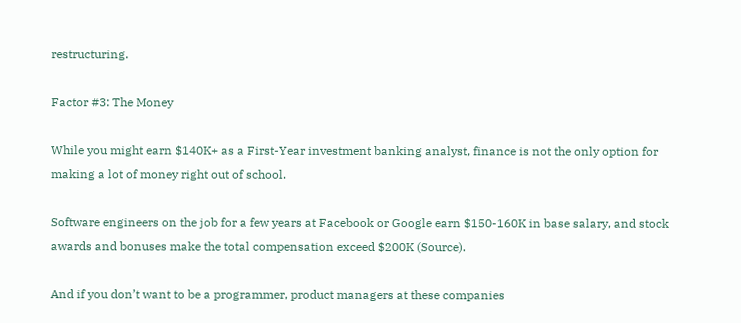restructuring.

Factor #3: The Money

While you might earn $140K+ as a First-Year investment banking analyst, finance is not the only option for making a lot of money right out of school.

Software engineers on the job for a few years at Facebook or Google earn $150-160K in base salary, and stock awards and bonuses make the total compensation exceed $200K (Source).

And if you don’t want to be a programmer, product managers at these companies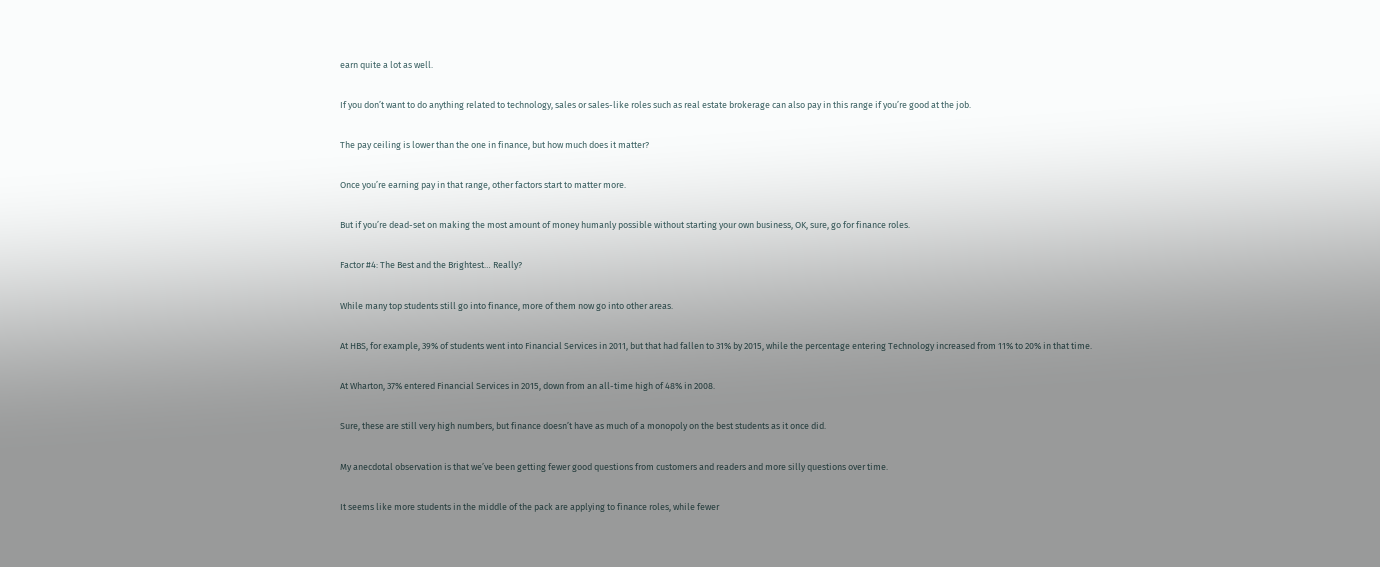earn quite a lot as well.

If you don’t want to do anything related to technology, sales or sales-like roles such as real estate brokerage can also pay in this range if you’re good at the job.

The pay ceiling is lower than the one in finance, but how much does it matter?

Once you’re earning pay in that range, other factors start to matter more.

But if you’re dead-set on making the most amount of money humanly possible without starting your own business, OK, sure, go for finance roles.

Factor #4: The Best and the Brightest… Really?

While many top students still go into finance, more of them now go into other areas.

At HBS, for example, 39% of students went into Financial Services in 2011, but that had fallen to 31% by 2015, while the percentage entering Technology increased from 11% to 20% in that time.

At Wharton, 37% entered Financial Services in 2015, down from an all-time high of 48% in 2008.

Sure, these are still very high numbers, but finance doesn’t have as much of a monopoly on the best students as it once did.

My anecdotal observation is that we’ve been getting fewer good questions from customers and readers and more silly questions over time.

It seems like more students in the middle of the pack are applying to finance roles, while fewer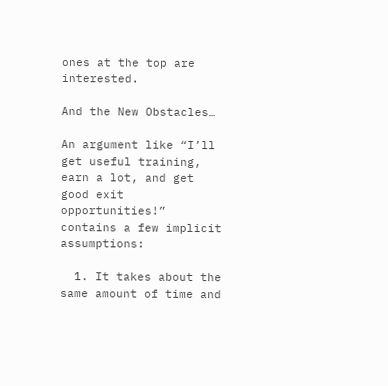ones at the top are interested.

And the New Obstacles…

An argument like “I’ll get useful training, earn a lot, and get good exit opportunities!” contains a few implicit assumptions:

  1. It takes about the same amount of time and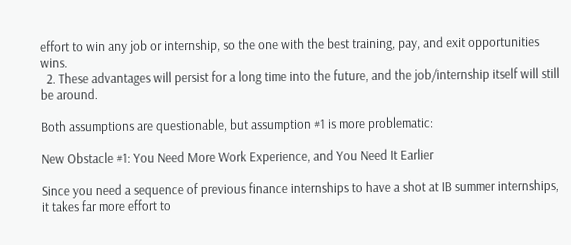effort to win any job or internship, so the one with the best training, pay, and exit opportunities wins.
  2. These advantages will persist for a long time into the future, and the job/internship itself will still be around.

Both assumptions are questionable, but assumption #1 is more problematic:

New Obstacle #1: You Need More Work Experience, and You Need It Earlier

Since you need a sequence of previous finance internships to have a shot at IB summer internships, it takes far more effort to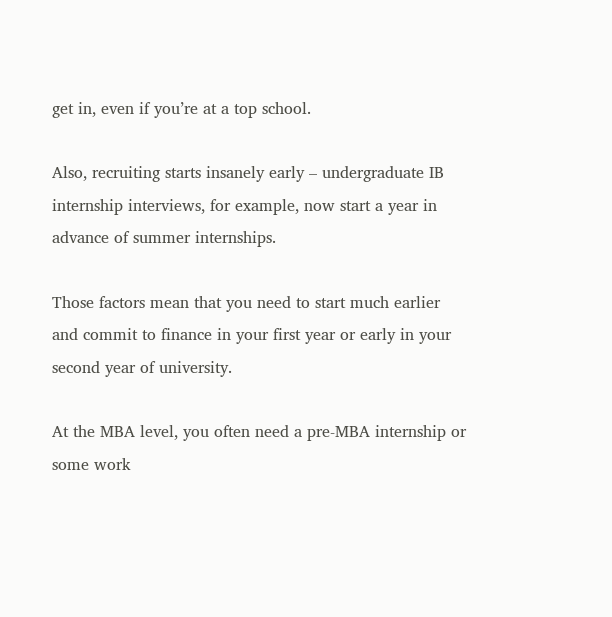get in, even if you’re at a top school.

Also, recruiting starts insanely early – undergraduate IB internship interviews, for example, now start a year in advance of summer internships.

Those factors mean that you need to start much earlier and commit to finance in your first year or early in your second year of university.

At the MBA level, you often need a pre-MBA internship or some work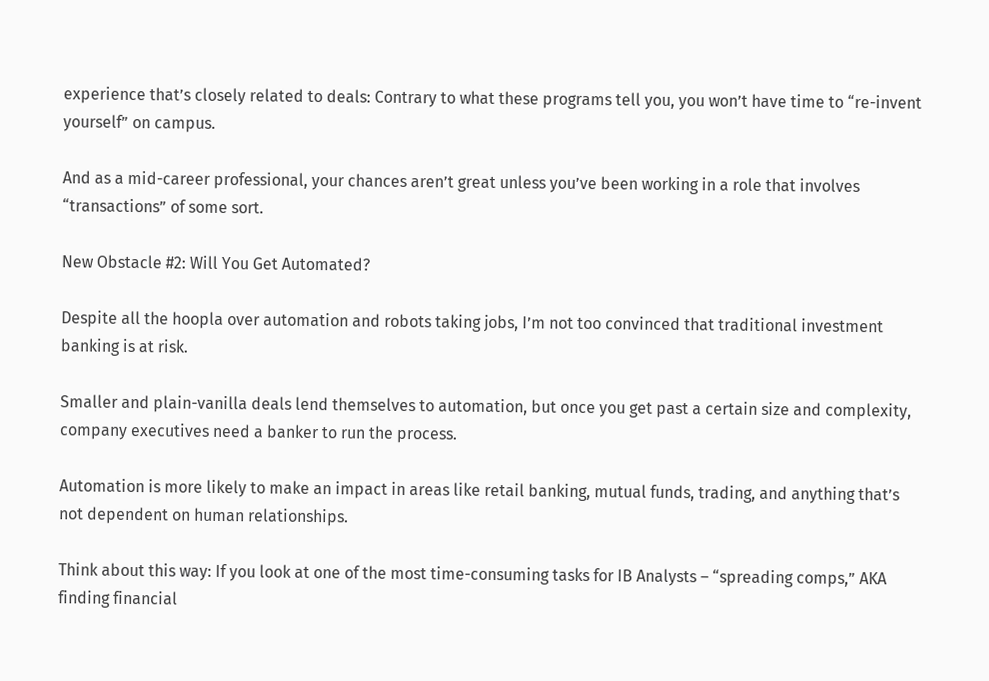experience that’s closely related to deals: Contrary to what these programs tell you, you won’t have time to “re-invent yourself” on campus.

And as a mid-career professional, your chances aren’t great unless you’ve been working in a role that involves “transactions” of some sort.

New Obstacle #2: Will You Get Automated?

Despite all the hoopla over automation and robots taking jobs, I’m not too convinced that traditional investment banking is at risk.

Smaller and plain-vanilla deals lend themselves to automation, but once you get past a certain size and complexity, company executives need a banker to run the process.

Automation is more likely to make an impact in areas like retail banking, mutual funds, trading, and anything that’s not dependent on human relationships.

Think about this way: If you look at one of the most time-consuming tasks for IB Analysts – “spreading comps,” AKA finding financial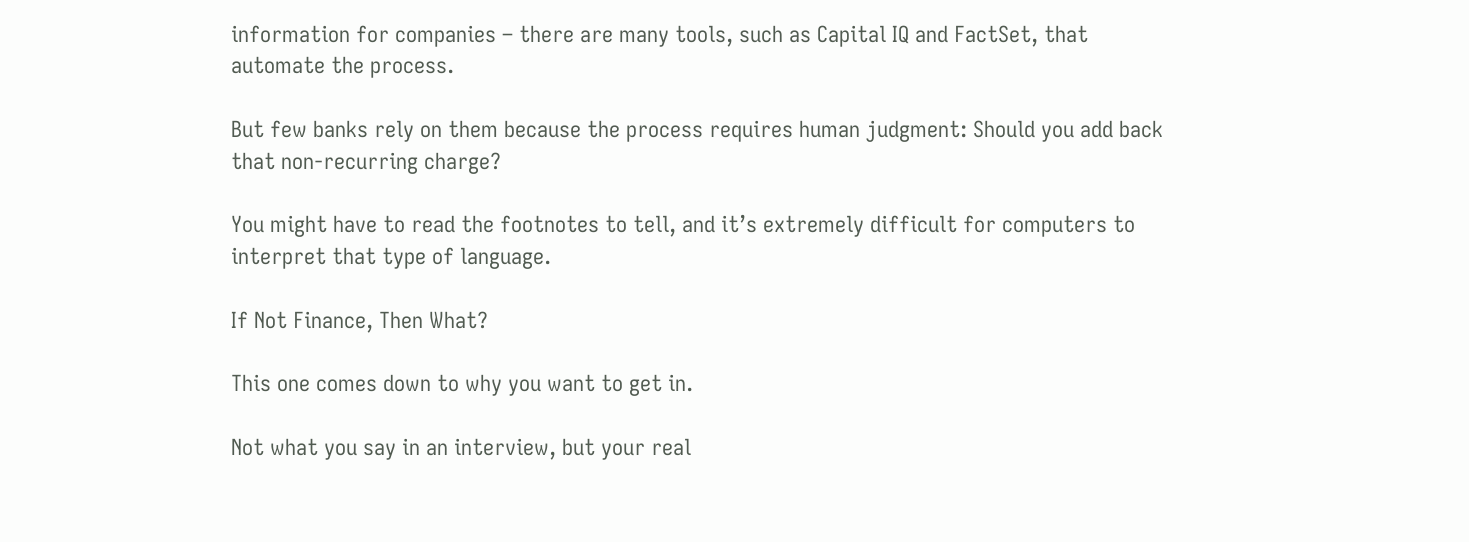information for companies – there are many tools, such as Capital IQ and FactSet, that automate the process.

But few banks rely on them because the process requires human judgment: Should you add back that non-recurring charge?

You might have to read the footnotes to tell, and it’s extremely difficult for computers to interpret that type of language.

If Not Finance, Then What?

This one comes down to why you want to get in.

Not what you say in an interview, but your real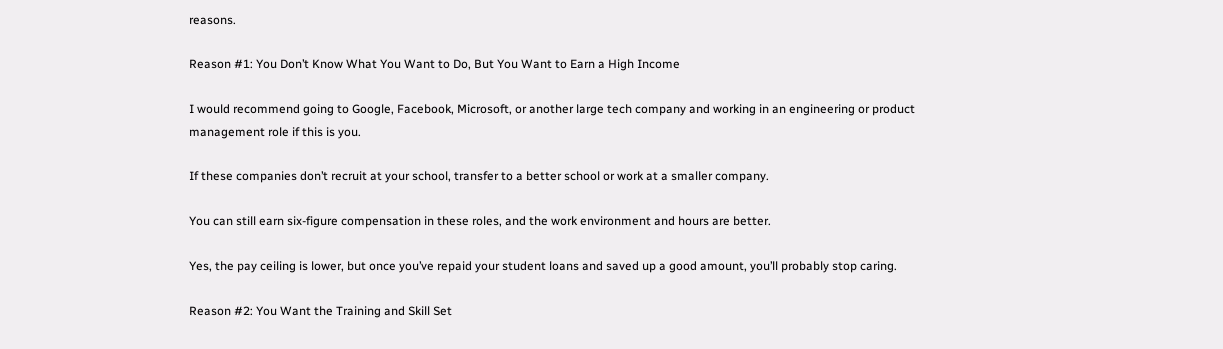reasons.

Reason #1: You Don’t Know What You Want to Do, But You Want to Earn a High Income

I would recommend going to Google, Facebook, Microsoft, or another large tech company and working in an engineering or product management role if this is you.

If these companies don’t recruit at your school, transfer to a better school or work at a smaller company.

You can still earn six-figure compensation in these roles, and the work environment and hours are better.

Yes, the pay ceiling is lower, but once you’ve repaid your student loans and saved up a good amount, you’ll probably stop caring.

Reason #2: You Want the Training and Skill Set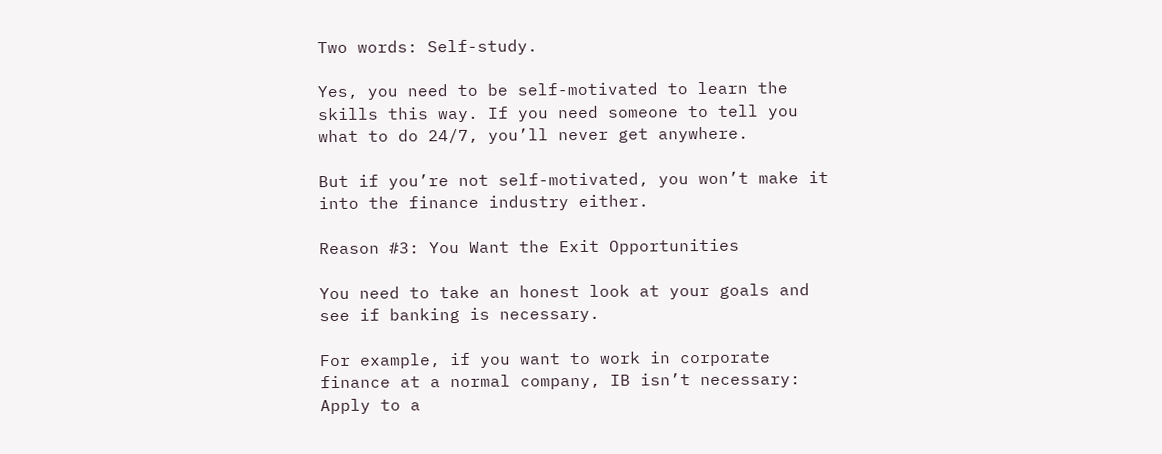Two words: Self-study.

Yes, you need to be self-motivated to learn the skills this way. If you need someone to tell you what to do 24/7, you’ll never get anywhere.

But if you’re not self-motivated, you won’t make it into the finance industry either.

Reason #3: You Want the Exit Opportunities

You need to take an honest look at your goals and see if banking is necessary.

For example, if you want to work in corporate finance at a normal company, IB isn’t necessary: Apply to a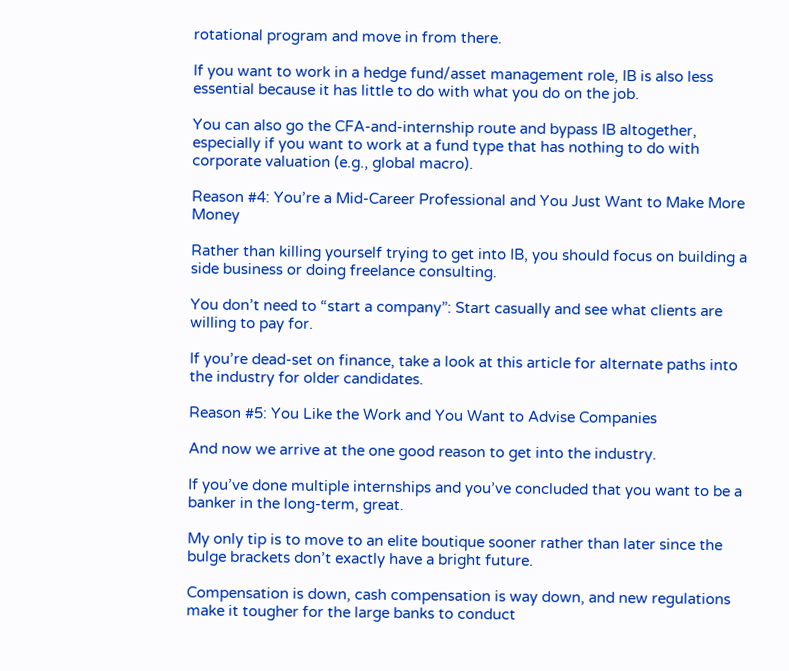rotational program and move in from there.

If you want to work in a hedge fund/asset management role, IB is also less essential because it has little to do with what you do on the job.

You can also go the CFA-and-internship route and bypass IB altogether, especially if you want to work at a fund type that has nothing to do with corporate valuation (e.g., global macro).

Reason #4: You’re a Mid-Career Professional and You Just Want to Make More Money

Rather than killing yourself trying to get into IB, you should focus on building a side business or doing freelance consulting.

You don’t need to “start a company”: Start casually and see what clients are willing to pay for.

If you’re dead-set on finance, take a look at this article for alternate paths into the industry for older candidates.

Reason #5: You Like the Work and You Want to Advise Companies

And now we arrive at the one good reason to get into the industry.

If you’ve done multiple internships and you’ve concluded that you want to be a banker in the long-term, great.

My only tip is to move to an elite boutique sooner rather than later since the bulge brackets don’t exactly have a bright future.

Compensation is down, cash compensation is way down, and new regulations make it tougher for the large banks to conduct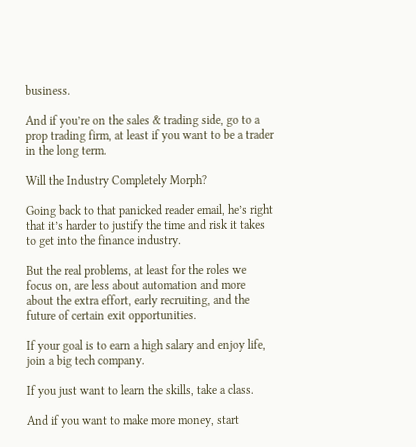business.

And if you’re on the sales & trading side, go to a prop trading firm, at least if you want to be a trader in the long term.

Will the Industry Completely Morph?

Going back to that panicked reader email, he’s right that it’s harder to justify the time and risk it takes to get into the finance industry.

But the real problems, at least for the roles we focus on, are less about automation and more about the extra effort, early recruiting, and the future of certain exit opportunities.

If your goal is to earn a high salary and enjoy life, join a big tech company.

If you just want to learn the skills, take a class.

And if you want to make more money, start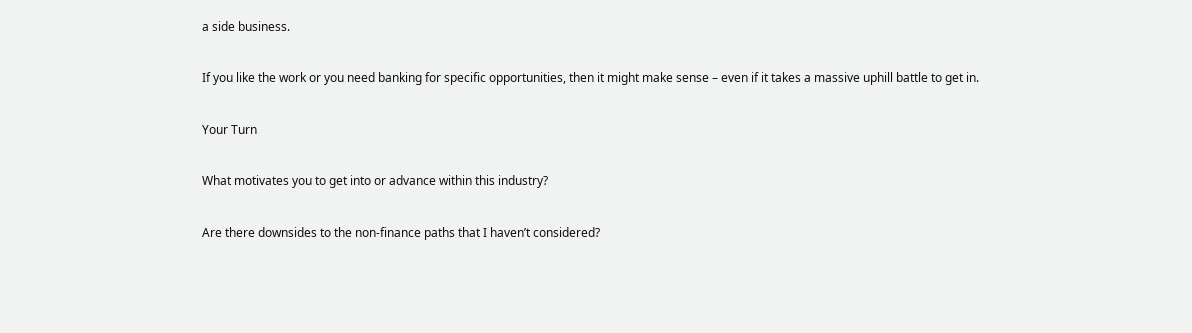a side business.

If you like the work or you need banking for specific opportunities, then it might make sense – even if it takes a massive uphill battle to get in.

Your Turn

What motivates you to get into or advance within this industry?

Are there downsides to the non-finance paths that I haven’t considered?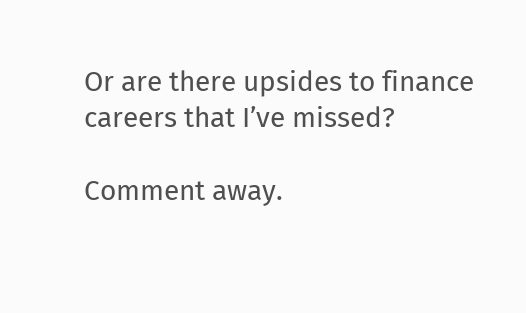Or are there upsides to finance careers that I’ve missed?

Comment away.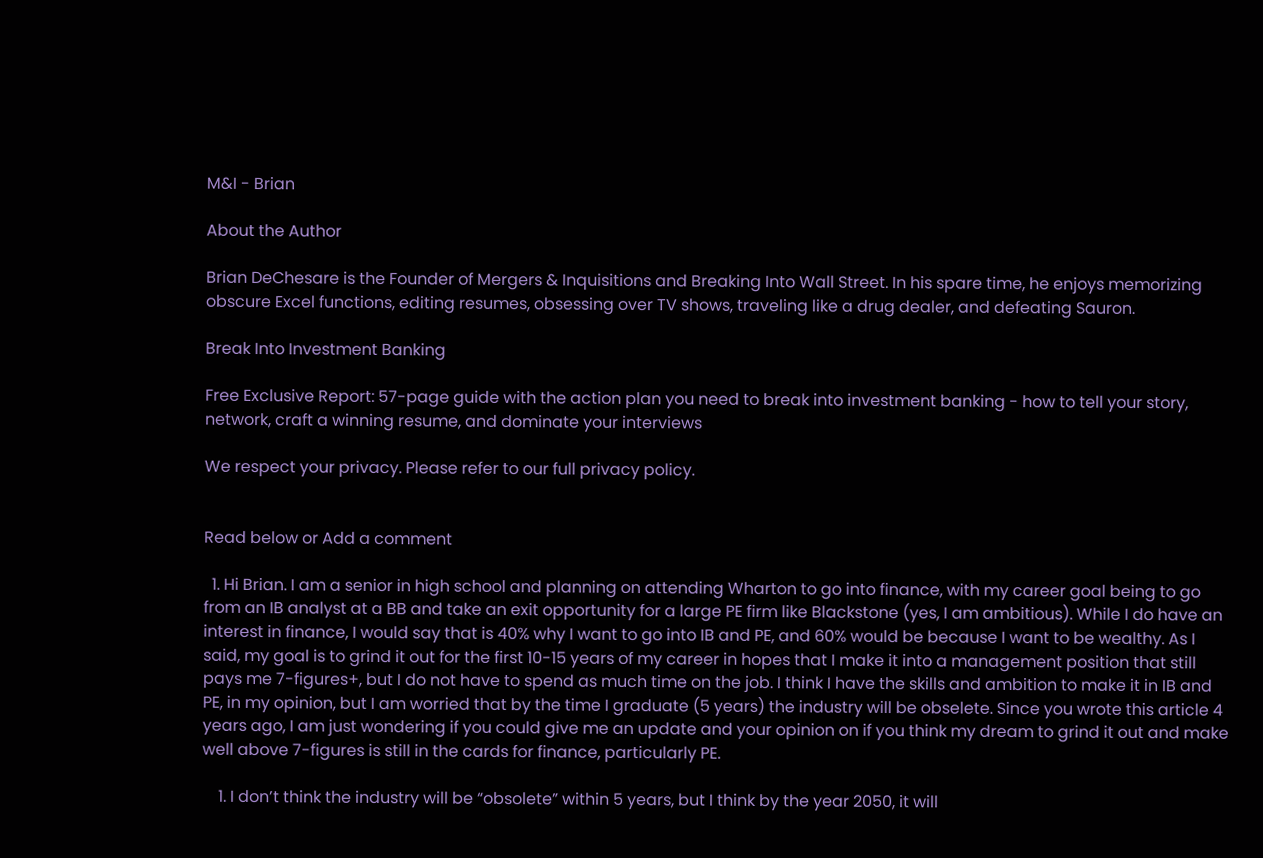M&I - Brian

About the Author

Brian DeChesare is the Founder of Mergers & Inquisitions and Breaking Into Wall Street. In his spare time, he enjoys memorizing obscure Excel functions, editing resumes, obsessing over TV shows, traveling like a drug dealer, and defeating Sauron.

Break Into Investment Banking

Free Exclusive Report: 57-page guide with the action plan you need to break into investment banking - how to tell your story, network, craft a winning resume, and dominate your interviews

We respect your privacy. Please refer to our full privacy policy.


Read below or Add a comment

  1. Hi Brian. I am a senior in high school and planning on attending Wharton to go into finance, with my career goal being to go from an IB analyst at a BB and take an exit opportunity for a large PE firm like Blackstone (yes, I am ambitious). While I do have an interest in finance, I would say that is 40% why I want to go into IB and PE, and 60% would be because I want to be wealthy. As I said, my goal is to grind it out for the first 10-15 years of my career in hopes that I make it into a management position that still pays me 7-figures+, but I do not have to spend as much time on the job. I think I have the skills and ambition to make it in IB and PE, in my opinion, but I am worried that by the time I graduate (5 years) the industry will be obselete. Since you wrote this article 4 years ago, I am just wondering if you could give me an update and your opinion on if you think my dream to grind it out and make well above 7-figures is still in the cards for finance, particularly PE.

    1. I don’t think the industry will be “obsolete” within 5 years, but I think by the year 2050, it will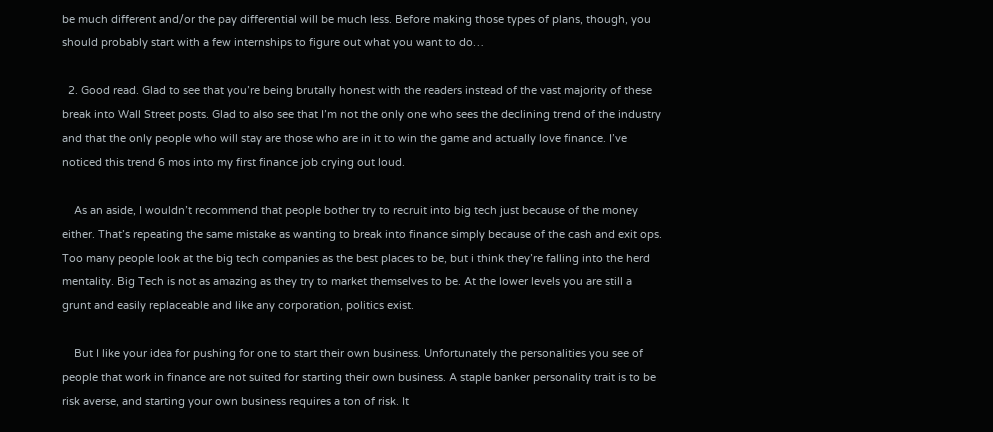be much different and/or the pay differential will be much less. Before making those types of plans, though, you should probably start with a few internships to figure out what you want to do…

  2. Good read. Glad to see that you’re being brutally honest with the readers instead of the vast majority of these break into Wall Street posts. Glad to also see that I’m not the only one who sees the declining trend of the industry and that the only people who will stay are those who are in it to win the game and actually love finance. I’ve noticed this trend 6 mos into my first finance job crying out loud.

    As an aside, I wouldn’t recommend that people bother try to recruit into big tech just because of the money either. That’s repeating the same mistake as wanting to break into finance simply because of the cash and exit ops. Too many people look at the big tech companies as the best places to be, but i think they’re falling into the herd mentality. Big Tech is not as amazing as they try to market themselves to be. At the lower levels you are still a grunt and easily replaceable and like any corporation, politics exist.

    But I like your idea for pushing for one to start their own business. Unfortunately the personalities you see of people that work in finance are not suited for starting their own business. A staple banker personality trait is to be risk averse, and starting your own business requires a ton of risk. It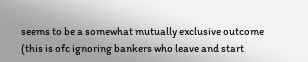seems to be a somewhat mutually exclusive outcome (this is ofc ignoring bankers who leave and start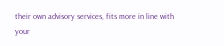their own advisory services, fits more in line with your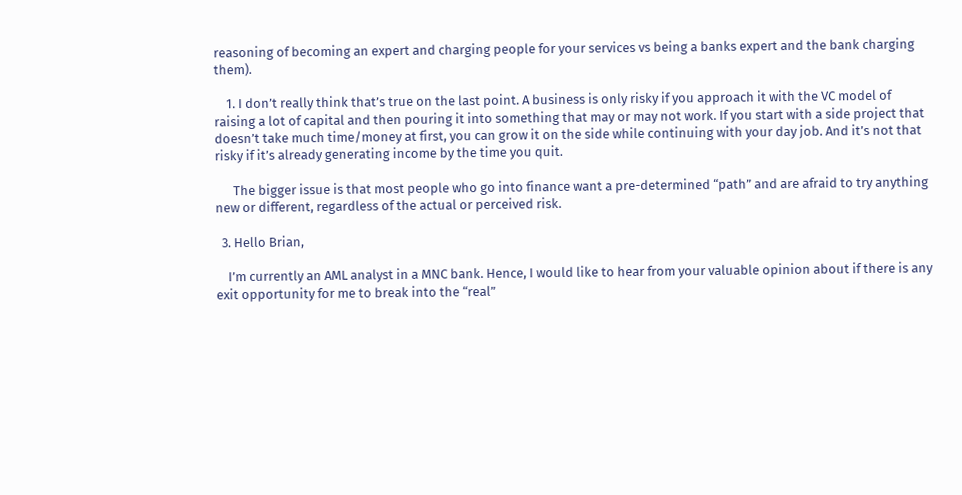reasoning of becoming an expert and charging people for your services vs being a banks expert and the bank charging them).

    1. I don’t really think that’s true on the last point. A business is only risky if you approach it with the VC model of raising a lot of capital and then pouring it into something that may or may not work. If you start with a side project that doesn’t take much time/money at first, you can grow it on the side while continuing with your day job. And it’s not that risky if it’s already generating income by the time you quit.

      The bigger issue is that most people who go into finance want a pre-determined “path” and are afraid to try anything new or different, regardless of the actual or perceived risk.

  3. Hello Brian,

    I’m currently an AML analyst in a MNC bank. Hence, I would like to hear from your valuable opinion about if there is any exit opportunity for me to break into the “real”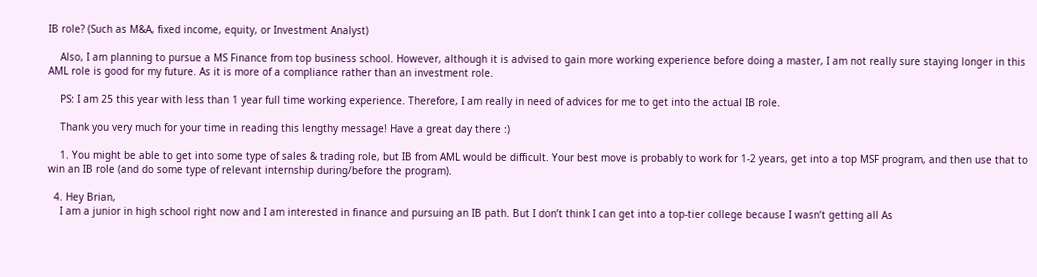IB role? (Such as M&A, fixed income, equity, or Investment Analyst)

    Also, I am planning to pursue a MS Finance from top business school. However, although it is advised to gain more working experience before doing a master, I am not really sure staying longer in this AML role is good for my future. As it is more of a compliance rather than an investment role.

    PS: I am 25 this year with less than 1 year full time working experience. Therefore, I am really in need of advices for me to get into the actual IB role.

    Thank you very much for your time in reading this lengthy message! Have a great day there :)

    1. You might be able to get into some type of sales & trading role, but IB from AML would be difficult. Your best move is probably to work for 1-2 years, get into a top MSF program, and then use that to win an IB role (and do some type of relevant internship during/before the program).

  4. Hey Brian,
    I am a junior in high school right now and I am interested in finance and pursuing an IB path. But I don’t think I can get into a top-tier college because I wasn’t getting all As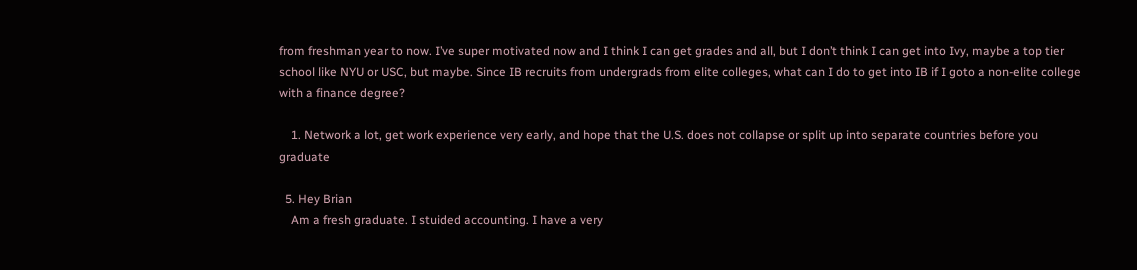from freshman year to now. I’ve super motivated now and I think I can get grades and all, but I don’t think I can get into Ivy, maybe a top tier school like NYU or USC, but maybe. Since IB recruits from undergrads from elite colleges, what can I do to get into IB if I goto a non-elite college with a finance degree?

    1. Network a lot, get work experience very early, and hope that the U.S. does not collapse or split up into separate countries before you graduate

  5. Hey Brian
    Am a fresh graduate. I stuided accounting. I have a very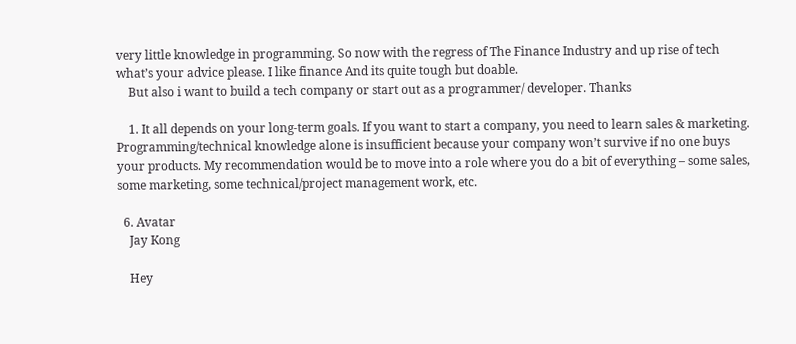very little knowledge in programming. So now with the regress of The Finance Industry and up rise of tech what’s your advice please. I like finance And its quite tough but doable.
    But also i want to build a tech company or start out as a programmer/ developer. Thanks

    1. It all depends on your long-term goals. If you want to start a company, you need to learn sales & marketing. Programming/technical knowledge alone is insufficient because your company won’t survive if no one buys your products. My recommendation would be to move into a role where you do a bit of everything – some sales, some marketing, some technical/project management work, etc.

  6. Avatar
    Jay Kong

    Hey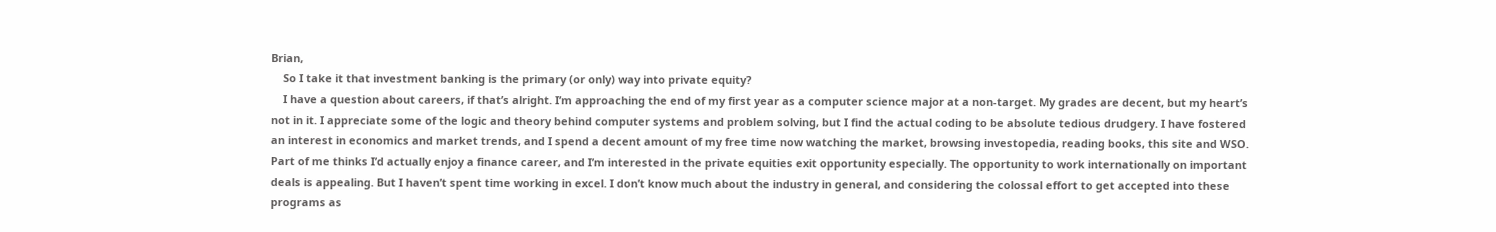Brian,
    So I take it that investment banking is the primary (or only) way into private equity?
    I have a question about careers, if that’s alright. I’m approaching the end of my first year as a computer science major at a non-target. My grades are decent, but my heart’s not in it. I appreciate some of the logic and theory behind computer systems and problem solving, but I find the actual coding to be absolute tedious drudgery. I have fostered an interest in economics and market trends, and I spend a decent amount of my free time now watching the market, browsing investopedia, reading books, this site and WSO. Part of me thinks I’d actually enjoy a finance career, and I’m interested in the private equities exit opportunity especially. The opportunity to work internationally on important deals is appealing. But I haven’t spent time working in excel. I don’t know much about the industry in general, and considering the colossal effort to get accepted into these programs as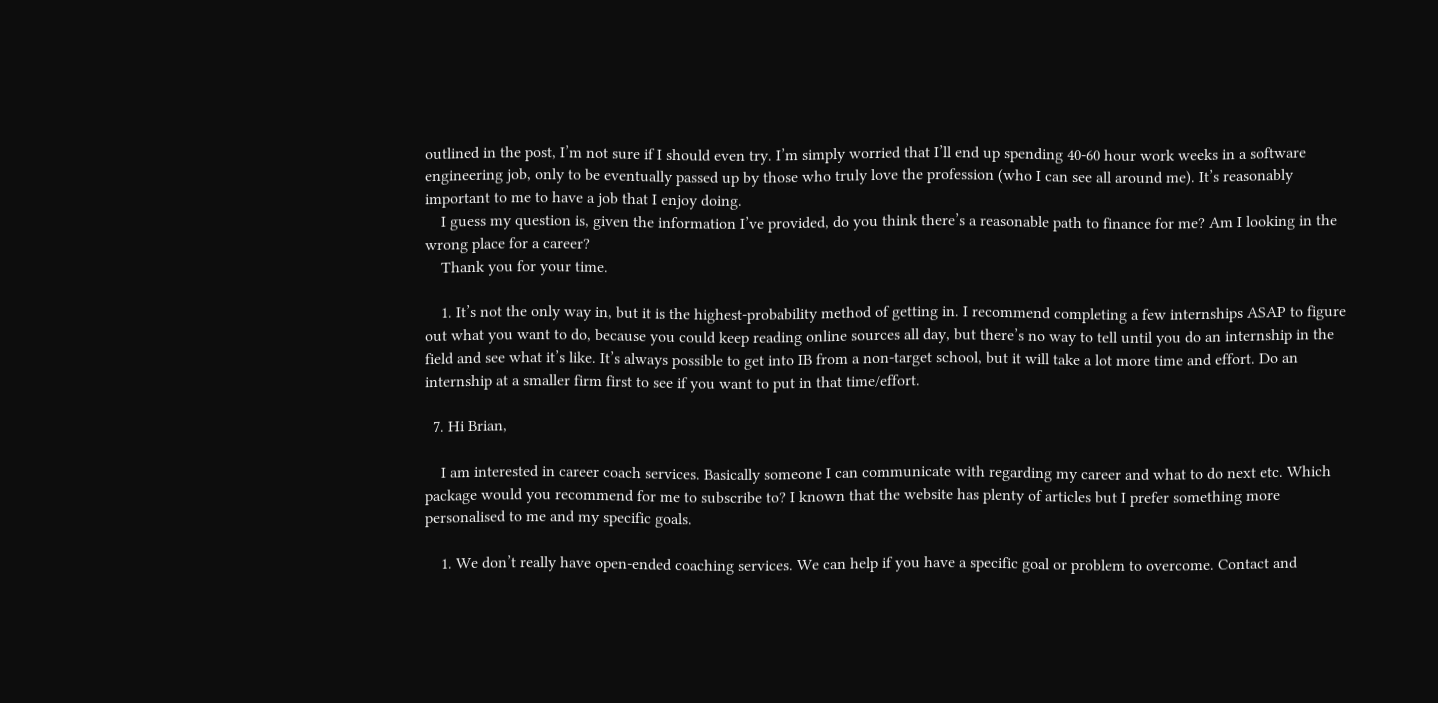outlined in the post, I’m not sure if I should even try. I’m simply worried that I’ll end up spending 40-60 hour work weeks in a software engineering job, only to be eventually passed up by those who truly love the profession (who I can see all around me). It’s reasonably important to me to have a job that I enjoy doing.
    I guess my question is, given the information I’ve provided, do you think there’s a reasonable path to finance for me? Am I looking in the wrong place for a career?
    Thank you for your time.

    1. It’s not the only way in, but it is the highest-probability method of getting in. I recommend completing a few internships ASAP to figure out what you want to do, because you could keep reading online sources all day, but there’s no way to tell until you do an internship in the field and see what it’s like. It’s always possible to get into IB from a non-target school, but it will take a lot more time and effort. Do an internship at a smaller firm first to see if you want to put in that time/effort.

  7. Hi Brian,

    I am interested in career coach services. Basically someone I can communicate with regarding my career and what to do next etc. Which package would you recommend for me to subscribe to? I known that the website has plenty of articles but I prefer something more personalised to me and my specific goals.

    1. We don’t really have open-ended coaching services. We can help if you have a specific goal or problem to overcome. Contact and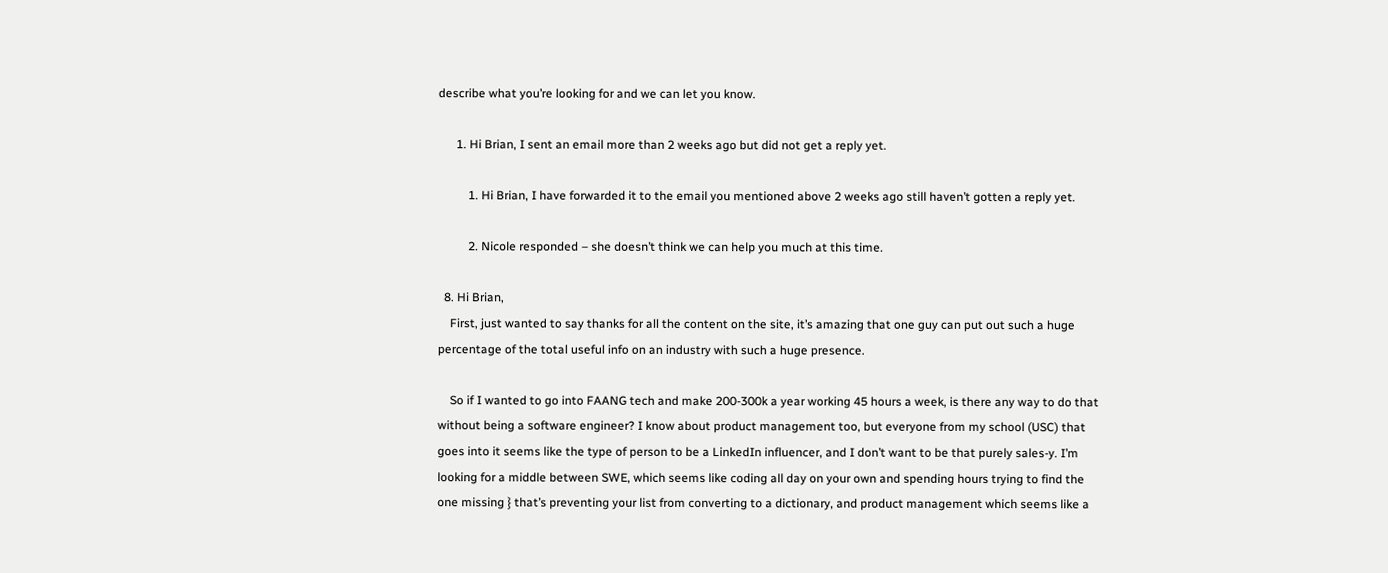describe what you’re looking for and we can let you know.

      1. Hi Brian, I sent an email more than 2 weeks ago but did not get a reply yet.

          1. Hi Brian, I have forwarded it to the email you mentioned above 2 weeks ago still haven’t gotten a reply yet.

          2. Nicole responded – she doesn’t think we can help you much at this time.

  8. Hi Brian,
    First, just wanted to say thanks for all the content on the site, it’s amazing that one guy can put out such a huge percentage of the total useful info on an industry with such a huge presence.

    So if I wanted to go into FAANG tech and make 200-300k a year working 45 hours a week, is there any way to do that without being a software engineer? I know about product management too, but everyone from my school (USC) that goes into it seems like the type of person to be a LinkedIn influencer, and I don’t want to be that purely sales-y. I’m looking for a middle between SWE, which seems like coding all day on your own and spending hours trying to find the one missing } that’s preventing your list from converting to a dictionary, and product management which seems like a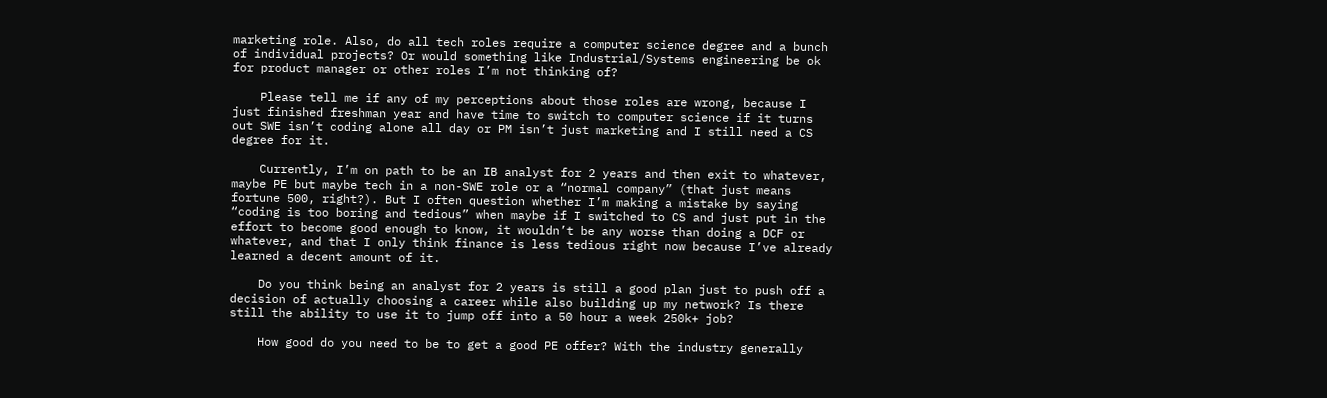marketing role. Also, do all tech roles require a computer science degree and a bunch of individual projects? Or would something like Industrial/Systems engineering be ok for product manager or other roles I’m not thinking of?

    Please tell me if any of my perceptions about those roles are wrong, because I just finished freshman year and have time to switch to computer science if it turns out SWE isn’t coding alone all day or PM isn’t just marketing and I still need a CS degree for it.

    Currently, I’m on path to be an IB analyst for 2 years and then exit to whatever, maybe PE but maybe tech in a non-SWE role or a “normal company” (that just means fortune 500, right?). But I often question whether I’m making a mistake by saying “coding is too boring and tedious” when maybe if I switched to CS and just put in the effort to become good enough to know, it wouldn’t be any worse than doing a DCF or whatever, and that I only think finance is less tedious right now because I’ve already learned a decent amount of it.

    Do you think being an analyst for 2 years is still a good plan just to push off a decision of actually choosing a career while also building up my network? Is there still the ability to use it to jump off into a 50 hour a week 250k+ job?

    How good do you need to be to get a good PE offer? With the industry generally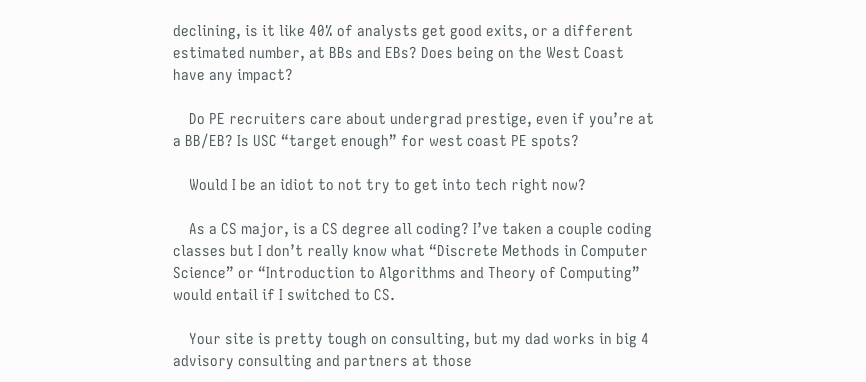declining, is it like 40% of analysts get good exits, or a different estimated number, at BBs and EBs? Does being on the West Coast have any impact?

    Do PE recruiters care about undergrad prestige, even if you’re at a BB/EB? Is USC “target enough” for west coast PE spots?

    Would I be an idiot to not try to get into tech right now?

    As a CS major, is a CS degree all coding? I’ve taken a couple coding classes but I don’t really know what “Discrete Methods in Computer Science” or “Introduction to Algorithms and Theory of Computing” would entail if I switched to CS.

    Your site is pretty tough on consulting, but my dad works in big 4 advisory consulting and partners at those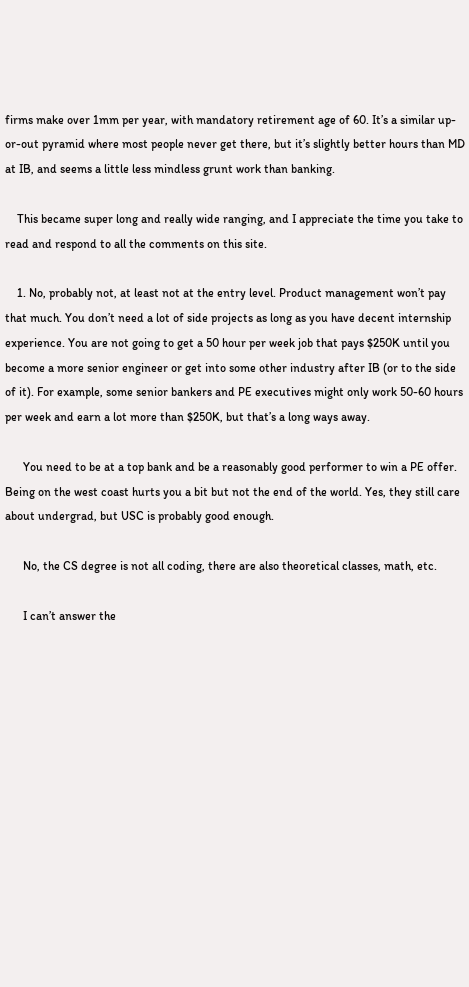firms make over 1mm per year, with mandatory retirement age of 60. It’s a similar up-or-out pyramid where most people never get there, but it’s slightly better hours than MD at IB, and seems a little less mindless grunt work than banking.

    This became super long and really wide ranging, and I appreciate the time you take to read and respond to all the comments on this site.

    1. No, probably not, at least not at the entry level. Product management won’t pay that much. You don’t need a lot of side projects as long as you have decent internship experience. You are not going to get a 50 hour per week job that pays $250K until you become a more senior engineer or get into some other industry after IB (or to the side of it). For example, some senior bankers and PE executives might only work 50-60 hours per week and earn a lot more than $250K, but that’s a long ways away.

      You need to be at a top bank and be a reasonably good performer to win a PE offer. Being on the west coast hurts you a bit but not the end of the world. Yes, they still care about undergrad, but USC is probably good enough.

      No, the CS degree is not all coding, there are also theoretical classes, math, etc.

      I can’t answer the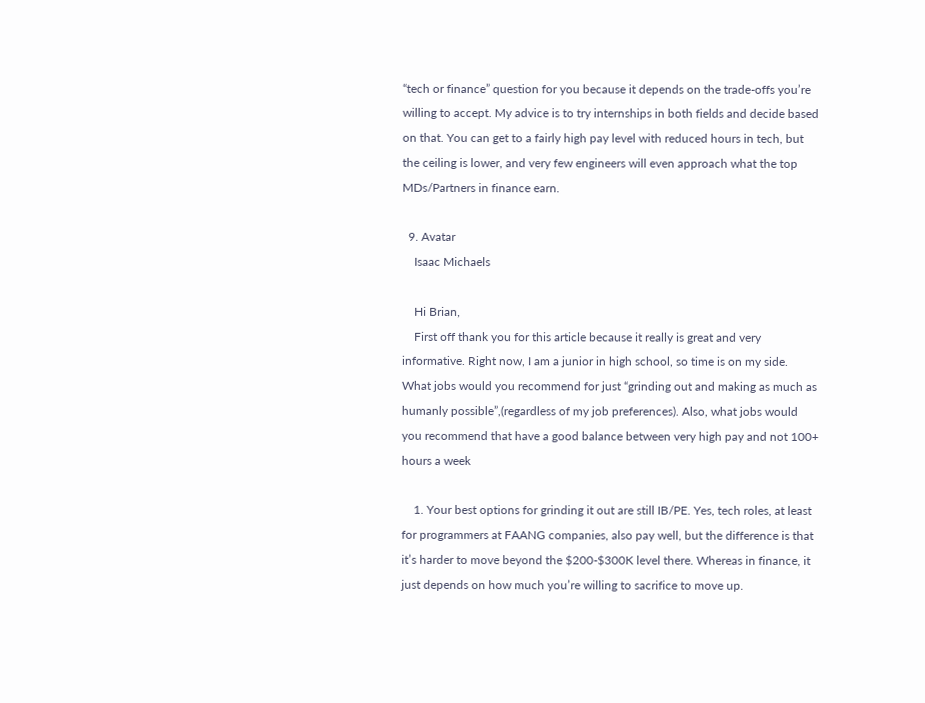“tech or finance” question for you because it depends on the trade-offs you’re willing to accept. My advice is to try internships in both fields and decide based on that. You can get to a fairly high pay level with reduced hours in tech, but the ceiling is lower, and very few engineers will even approach what the top MDs/Partners in finance earn.

  9. Avatar
    Isaac Michaels

    Hi Brian,
    First off thank you for this article because it really is great and very informative. Right now, I am a junior in high school, so time is on my side. What jobs would you recommend for just “grinding out and making as much as humanly possible”,(regardless of my job preferences). Also, what jobs would you recommend that have a good balance between very high pay and not 100+ hours a week

    1. Your best options for grinding it out are still IB/PE. Yes, tech roles, at least for programmers at FAANG companies, also pay well, but the difference is that it’s harder to move beyond the $200-$300K level there. Whereas in finance, it just depends on how much you’re willing to sacrifice to move up.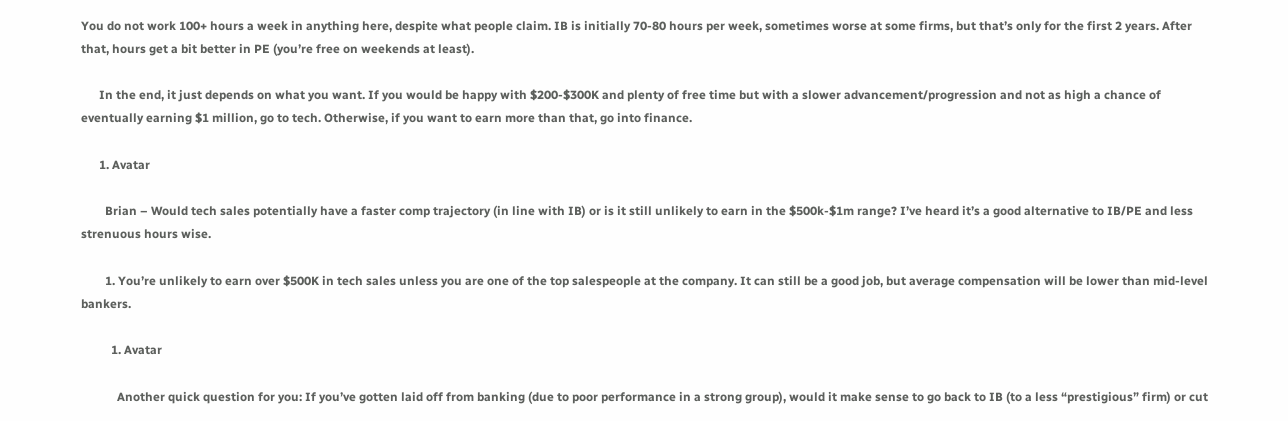You do not work 100+ hours a week in anything here, despite what people claim. IB is initially 70-80 hours per week, sometimes worse at some firms, but that’s only for the first 2 years. After that, hours get a bit better in PE (you’re free on weekends at least).

      In the end, it just depends on what you want. If you would be happy with $200-$300K and plenty of free time but with a slower advancement/progression and not as high a chance of eventually earning $1 million, go to tech. Otherwise, if you want to earn more than that, go into finance.

      1. Avatar

        Brian – Would tech sales potentially have a faster comp trajectory (in line with IB) or is it still unlikely to earn in the $500k-$1m range? I’ve heard it’s a good alternative to IB/PE and less strenuous hours wise.

        1. You’re unlikely to earn over $500K in tech sales unless you are one of the top salespeople at the company. It can still be a good job, but average compensation will be lower than mid-level bankers.

          1. Avatar

            Another quick question for you: If you’ve gotten laid off from banking (due to poor performance in a strong group), would it make sense to go back to IB (to a less “prestigious” firm) or cut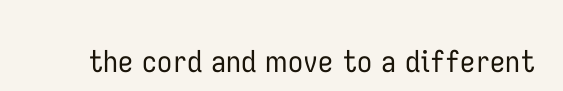the cord and move to a different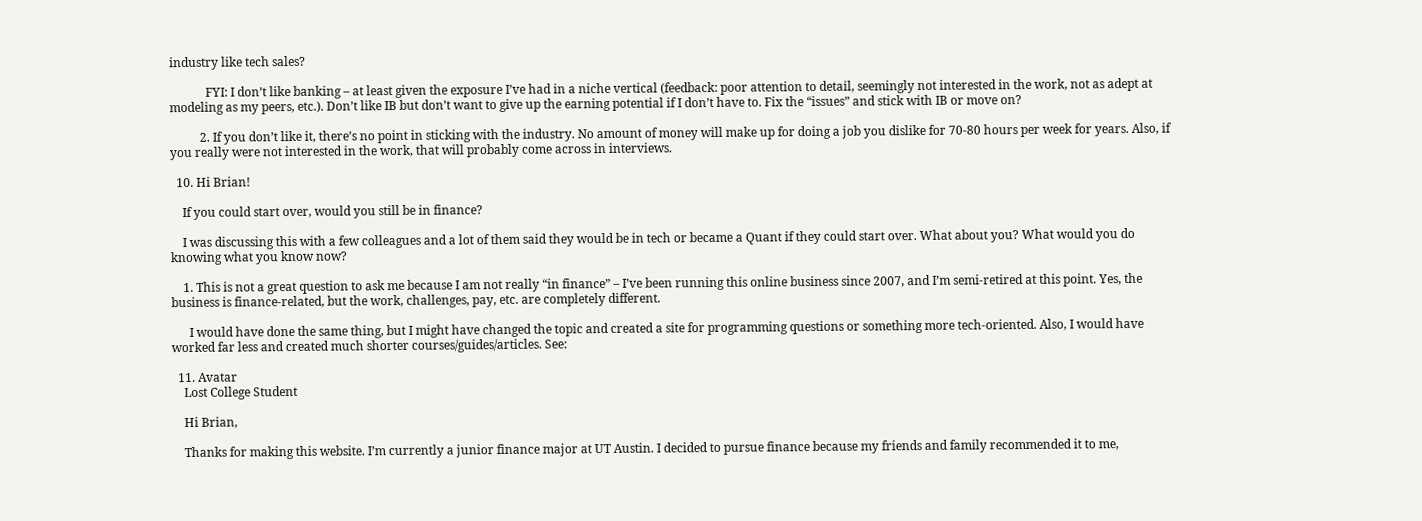industry like tech sales?

            FYI: I don’t like banking – at least given the exposure I’ve had in a niche vertical (feedback: poor attention to detail, seemingly not interested in the work, not as adept at modeling as my peers, etc.). Don’t like IB but don’t want to give up the earning potential if I don’t have to. Fix the “issues” and stick with IB or move on?

          2. If you don’t like it, there’s no point in sticking with the industry. No amount of money will make up for doing a job you dislike for 70-80 hours per week for years. Also, if you really were not interested in the work, that will probably come across in interviews.

  10. Hi Brian!

    If you could start over, would you still be in finance?

    I was discussing this with a few colleagues and a lot of them said they would be in tech or became a Quant if they could start over. What about you? What would you do knowing what you know now?

    1. This is not a great question to ask me because I am not really “in finance” – I’ve been running this online business since 2007, and I’m semi-retired at this point. Yes, the business is finance-related, but the work, challenges, pay, etc. are completely different.

      I would have done the same thing, but I might have changed the topic and created a site for programming questions or something more tech-oriented. Also, I would have worked far less and created much shorter courses/guides/articles. See:

  11. Avatar
    Lost College Student

    Hi Brian,

    Thanks for making this website. I’m currently a junior finance major at UT Austin. I decided to pursue finance because my friends and family recommended it to me,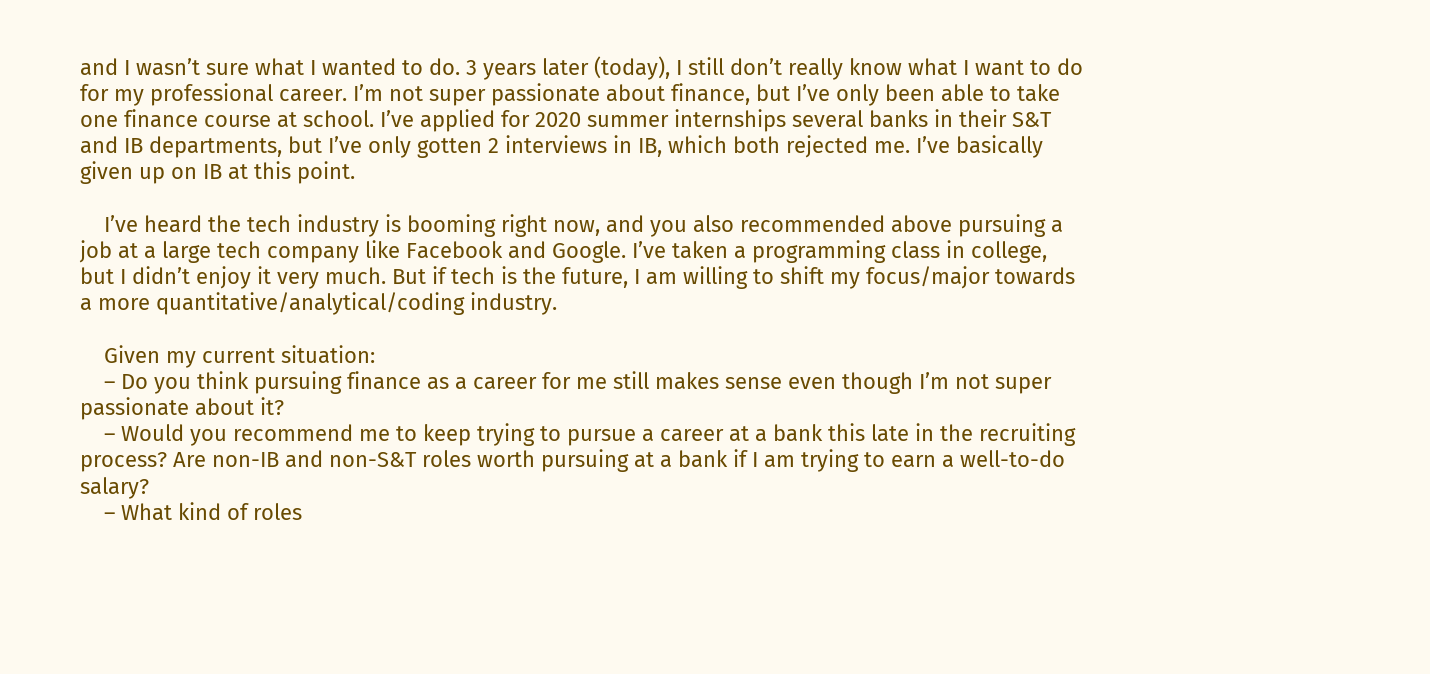and I wasn’t sure what I wanted to do. 3 years later (today), I still don’t really know what I want to do for my professional career. I’m not super passionate about finance, but I’ve only been able to take one finance course at school. I’ve applied for 2020 summer internships several banks in their S&T and IB departments, but I’ve only gotten 2 interviews in IB, which both rejected me. I’ve basically given up on IB at this point.

    I’ve heard the tech industry is booming right now, and you also recommended above pursuing a job at a large tech company like Facebook and Google. I’ve taken a programming class in college, but I didn’t enjoy it very much. But if tech is the future, I am willing to shift my focus/major towards a more quantitative/analytical/coding industry.

    Given my current situation:
    – Do you think pursuing finance as a career for me still makes sense even though I’m not super passionate about it?
    – Would you recommend me to keep trying to pursue a career at a bank this late in the recruiting process? Are non-IB and non-S&T roles worth pursuing at a bank if I am trying to earn a well-to-do salary?
    – What kind of roles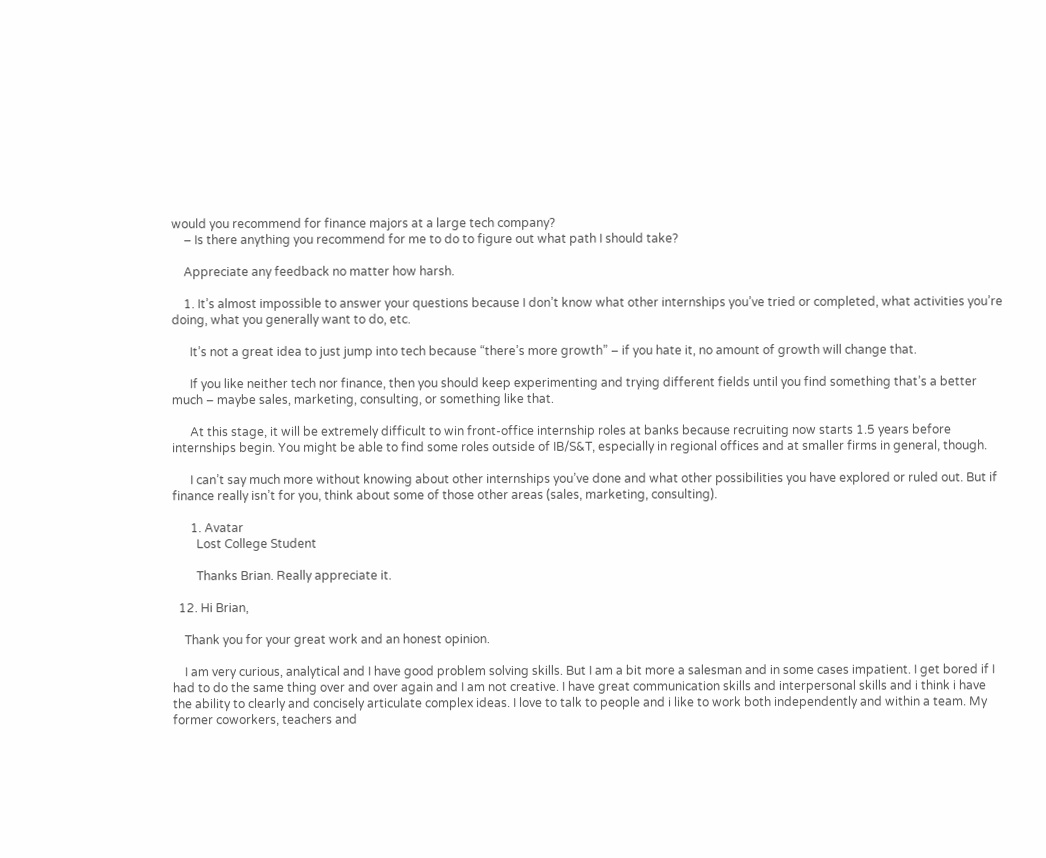would you recommend for finance majors at a large tech company?
    – Is there anything you recommend for me to do to figure out what path I should take?

    Appreciate any feedback no matter how harsh.

    1. It’s almost impossible to answer your questions because I don’t know what other internships you’ve tried or completed, what activities you’re doing, what you generally want to do, etc.

      It’s not a great idea to just jump into tech because “there’s more growth” – if you hate it, no amount of growth will change that.

      If you like neither tech nor finance, then you should keep experimenting and trying different fields until you find something that’s a better much – maybe sales, marketing, consulting, or something like that.

      At this stage, it will be extremely difficult to win front-office internship roles at banks because recruiting now starts 1.5 years before internships begin. You might be able to find some roles outside of IB/S&T, especially in regional offices and at smaller firms in general, though.

      I can’t say much more without knowing about other internships you’ve done and what other possibilities you have explored or ruled out. But if finance really isn’t for you, think about some of those other areas (sales, marketing, consulting).

      1. Avatar
        Lost College Student

        Thanks Brian. Really appreciate it.

  12. Hi Brian,

    Thank you for your great work and an honest opinion.

    I am very curious, analytical and I have good problem solving skills. But I am a bit more a salesman and in some cases impatient. I get bored if I had to do the same thing over and over again and I am not creative. I have great communication skills and interpersonal skills and i think i have the ability to clearly and concisely articulate complex ideas. I love to talk to people and i like to work both independently and within a team. My former coworkers, teachers and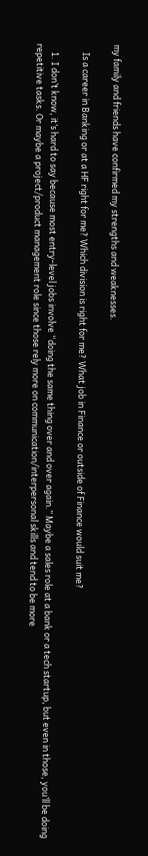my family and friends have confirmed my strengths and weaknesses.

    Is a career in Banking or at a HF right for me? Which division is right for me? What job in Finance or outside of Finance would suit me?

    1. I don’t know, it’s hard to say because most entry-level jobs involve “doing the same thing over and over again.” Maybe a sales role at a bank or a tech startup, but even in those, you’ll be doing repetitive tasks. Or maybe a project/product management role since those rely more on communication/interpersonal skills and tend to be more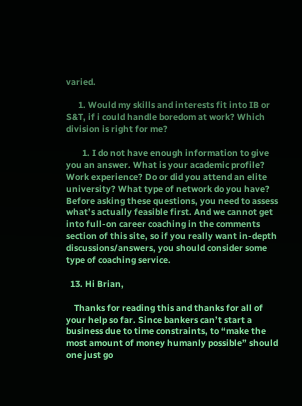varied.

      1. Would my skills and interests fit into IB or S&T, if i could handle boredom at work? Which division is right for me?

        1. I do not have enough information to give you an answer. What is your academic profile? Work experience? Do or did you attend an elite university? What type of network do you have? Before asking these questions, you need to assess what’s actually feasible first. And we cannot get into full-on career coaching in the comments section of this site, so if you really want in-depth discussions/answers, you should consider some type of coaching service.

  13. Hi Brian,

    Thanks for reading this and thanks for all of your help so far. Since bankers can’t start a business due to time constraints, to “make the most amount of money humanly possible” should one just go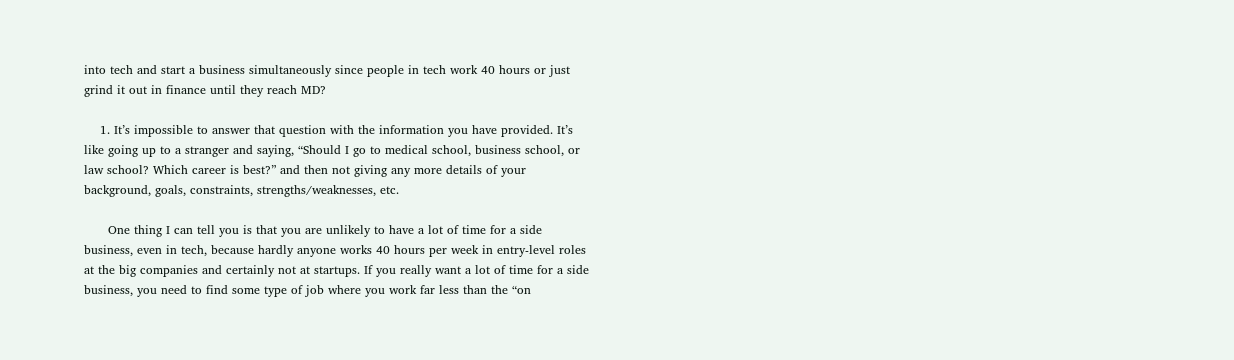into tech and start a business simultaneously since people in tech work 40 hours or just grind it out in finance until they reach MD?

    1. It’s impossible to answer that question with the information you have provided. It’s like going up to a stranger and saying, “Should I go to medical school, business school, or law school? Which career is best?” and then not giving any more details of your background, goals, constraints, strengths/weaknesses, etc.

      One thing I can tell you is that you are unlikely to have a lot of time for a side business, even in tech, because hardly anyone works 40 hours per week in entry-level roles at the big companies and certainly not at startups. If you really want a lot of time for a side business, you need to find some type of job where you work far less than the “on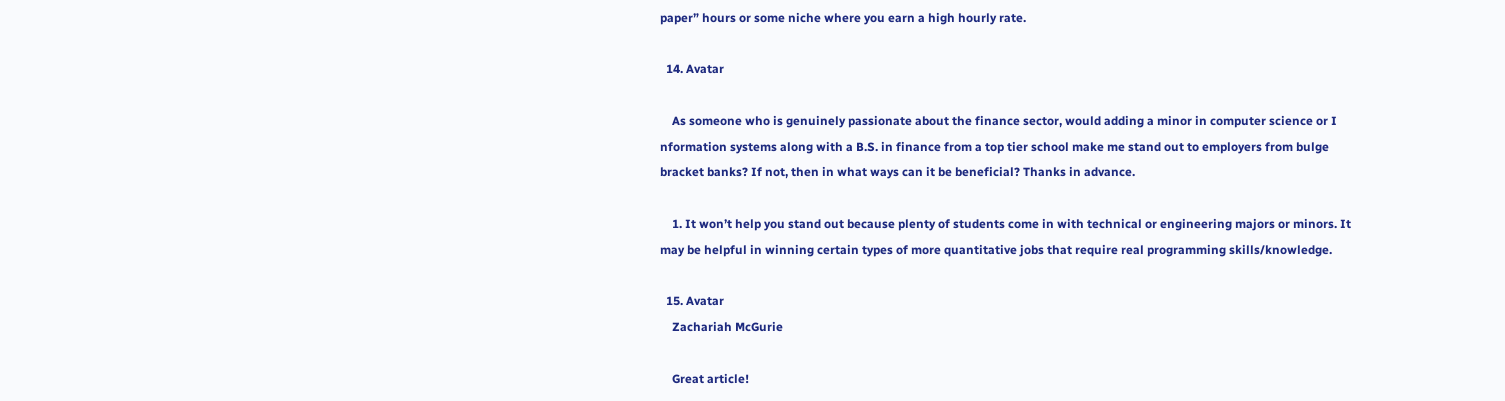paper” hours or some niche where you earn a high hourly rate.

  14. Avatar

    As someone who is genuinely passionate about the finance sector, would adding a minor in computer science or I nformation systems along with a B.S. in finance from a top tier school make me stand out to employers from bulge bracket banks? If not, then in what ways can it be beneficial? Thanks in advance.

    1. It won’t help you stand out because plenty of students come in with technical or engineering majors or minors. It may be helpful in winning certain types of more quantitative jobs that require real programming skills/knowledge.

  15. Avatar
    Zachariah McGurie

    Great article!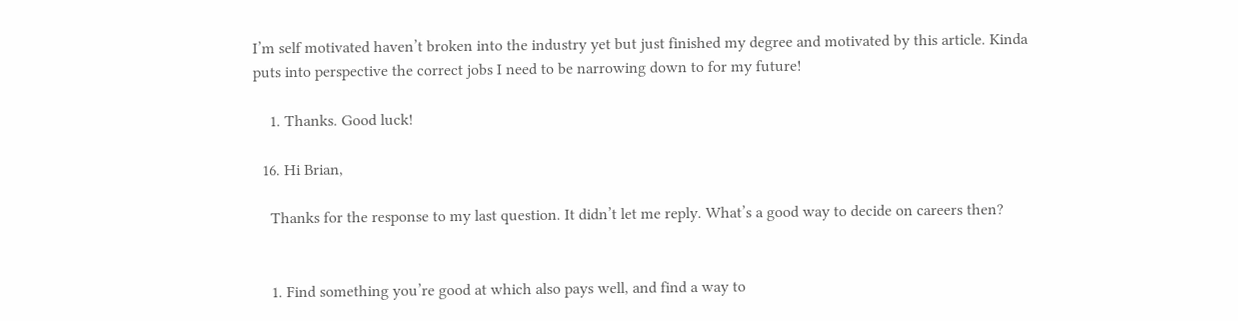I’m self motivated haven’t broken into the industry yet but just finished my degree and motivated by this article. Kinda puts into perspective the correct jobs I need to be narrowing down to for my future!

    1. Thanks. Good luck!

  16. Hi Brian,

    Thanks for the response to my last question. It didn’t let me reply. What’s a good way to decide on careers then?


    1. Find something you’re good at which also pays well, and find a way to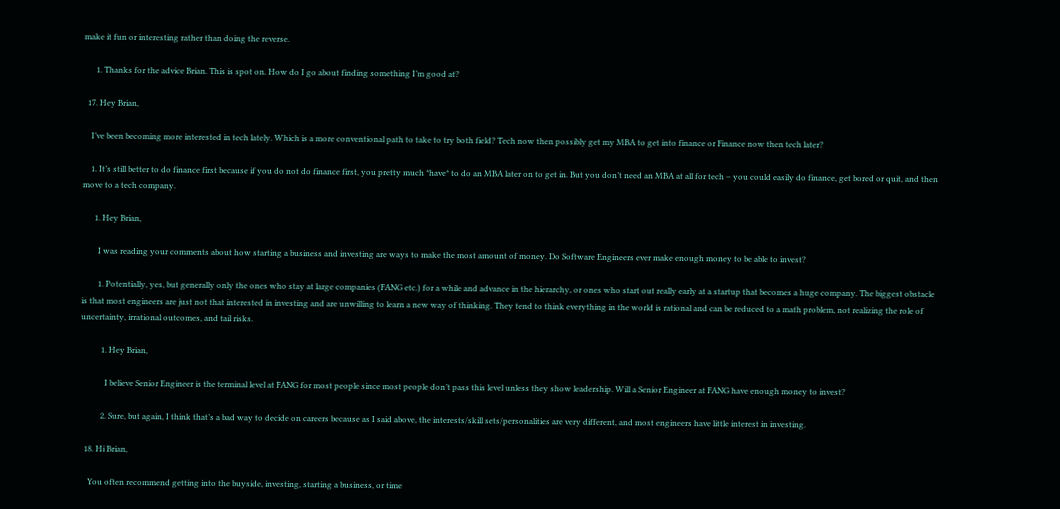make it fun or interesting rather than doing the reverse.

      1. Thanks for the advice Brian. This is spot on. How do I go about finding something I’m good at?

  17. Hey Brian,

    I’ve been becoming more interested in tech lately. Which is a more conventional path to take to try both field? Tech now then possibly get my MBA to get into finance or Finance now then tech later?

    1. It’s still better to do finance first because if you do not do finance first, you pretty much *have* to do an MBA later on to get in. But you don’t need an MBA at all for tech – you could easily do finance, get bored or quit, and then move to a tech company.

      1. Hey Brian,

        I was reading your comments about how starting a business and investing are ways to make the most amount of money. Do Software Engineers ever make enough money to be able to invest?

        1. Potentially, yes, but generally only the ones who stay at large companies (FANG etc.) for a while and advance in the hierarchy, or ones who start out really early at a startup that becomes a huge company. The biggest obstacle is that most engineers are just not that interested in investing and are unwilling to learn a new way of thinking. They tend to think everything in the world is rational and can be reduced to a math problem, not realizing the role of uncertainty, irrational outcomes, and tail risks.

          1. Hey Brian,

            I believe Senior Engineer is the terminal level at FANG for most people since most people don’t pass this level unless they show leadership. Will a Senior Engineer at FANG have enough money to invest?

          2. Sure, but again, I think that’s a bad way to decide on careers because as I said above, the interests/skill sets/personalities are very different, and most engineers have little interest in investing.

  18. Hi Brian,

    You often recommend getting into the buyside, investing, starting a business, or time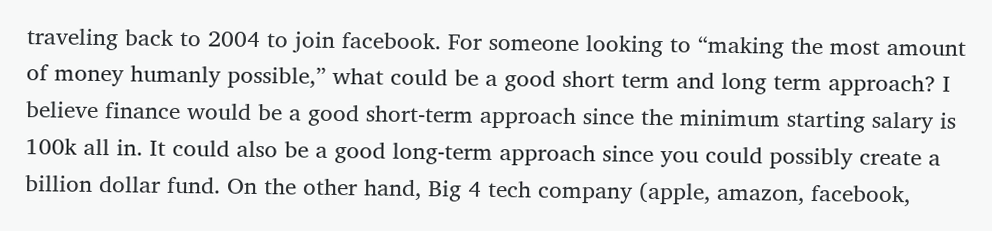traveling back to 2004 to join facebook. For someone looking to “making the most amount of money humanly possible,” what could be a good short term and long term approach? I believe finance would be a good short-term approach since the minimum starting salary is 100k all in. It could also be a good long-term approach since you could possibly create a billion dollar fund. On the other hand, Big 4 tech company (apple, amazon, facebook,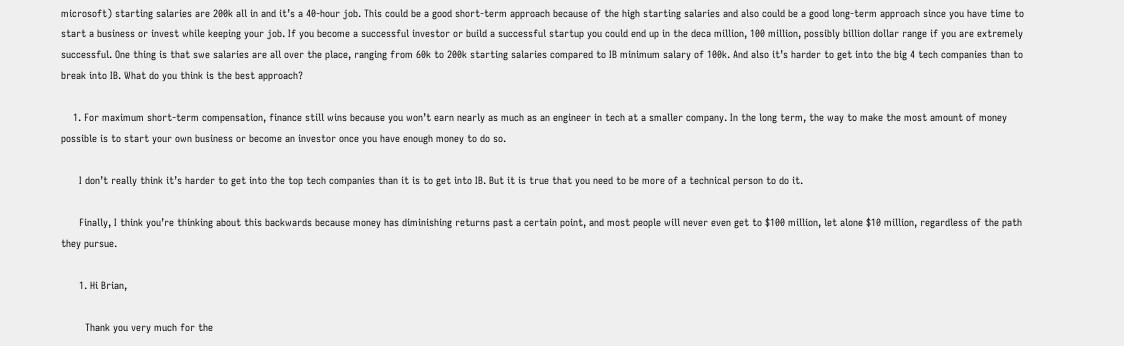microsoft) starting salaries are 200k all in and it’s a 40-hour job. This could be a good short-term approach because of the high starting salaries and also could be a good long-term approach since you have time to start a business or invest while keeping your job. If you become a successful investor or build a successful startup you could end up in the deca million, 100 million, possibly billion dollar range if you are extremely successful. One thing is that swe salaries are all over the place, ranging from 60k to 200k starting salaries compared to IB minimum salary of 100k. And also it’s harder to get into the big 4 tech companies than to break into IB. What do you think is the best approach?

    1. For maximum short-term compensation, finance still wins because you won’t earn nearly as much as an engineer in tech at a smaller company. In the long term, the way to make the most amount of money possible is to start your own business or become an investor once you have enough money to do so.

      I don’t really think it’s harder to get into the top tech companies than it is to get into IB. But it is true that you need to be more of a technical person to do it.

      Finally, I think you’re thinking about this backwards because money has diminishing returns past a certain point, and most people will never even get to $100 million, let alone $10 million, regardless of the path they pursue.

      1. Hi Brian,

        Thank you very much for the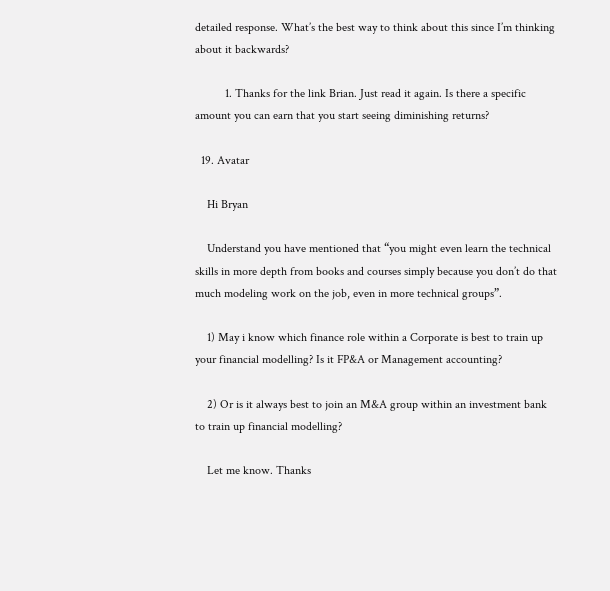detailed response. What’s the best way to think about this since I’m thinking about it backwards?

          1. Thanks for the link Brian. Just read it again. Is there a specific amount you can earn that you start seeing diminishing returns?

  19. Avatar

    Hi Bryan

    Understand you have mentioned that “you might even learn the technical skills in more depth from books and courses simply because you don’t do that much modeling work on the job, even in more technical groups”.

    1) May i know which finance role within a Corporate is best to train up your financial modelling? Is it FP&A or Management accounting?

    2) Or is it always best to join an M&A group within an investment bank to train up financial modelling?

    Let me know. Thanks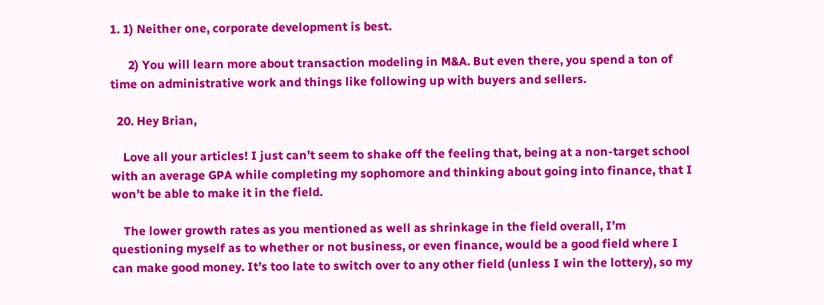1. 1) Neither one, corporate development is best.

      2) You will learn more about transaction modeling in M&A. But even there, you spend a ton of time on administrative work and things like following up with buyers and sellers.

  20. Hey Brian,

    Love all your articles! I just can’t seem to shake off the feeling that, being at a non-target school with an average GPA while completing my sophomore and thinking about going into finance, that I won’t be able to make it in the field.

    The lower growth rates as you mentioned as well as shrinkage in the field overall, I’m questioning myself as to whether or not business, or even finance, would be a good field where I can make good money. It’s too late to switch over to any other field (unless I win the lottery), so my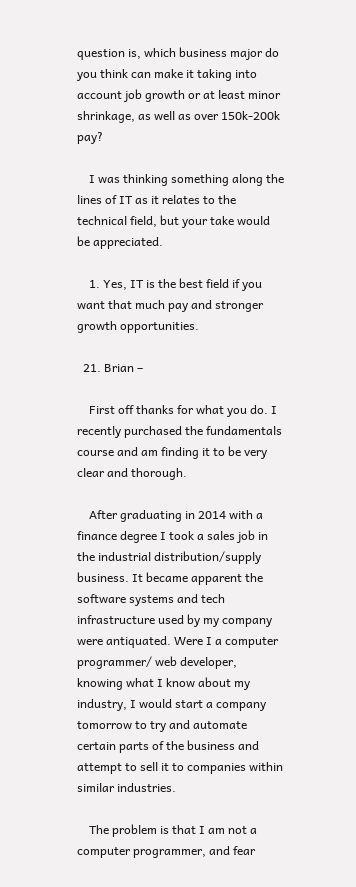question is, which business major do you think can make it taking into account job growth or at least minor shrinkage, as well as over 150k-200k pay?

    I was thinking something along the lines of IT as it relates to the technical field, but your take would be appreciated.

    1. Yes, IT is the best field if you want that much pay and stronger growth opportunities.

  21. Brian –

    First off thanks for what you do. I recently purchased the fundamentals course and am finding it to be very clear and thorough.

    After graduating in 2014 with a finance degree I took a sales job in the industrial distribution/supply business. It became apparent the software systems and tech infrastructure used by my company were antiquated. Were I a computer programmer/ web developer, knowing what I know about my industry, I would start a company tomorrow to try and automate certain parts of the business and attempt to sell it to companies within similar industries.

    The problem is that I am not a computer programmer, and fear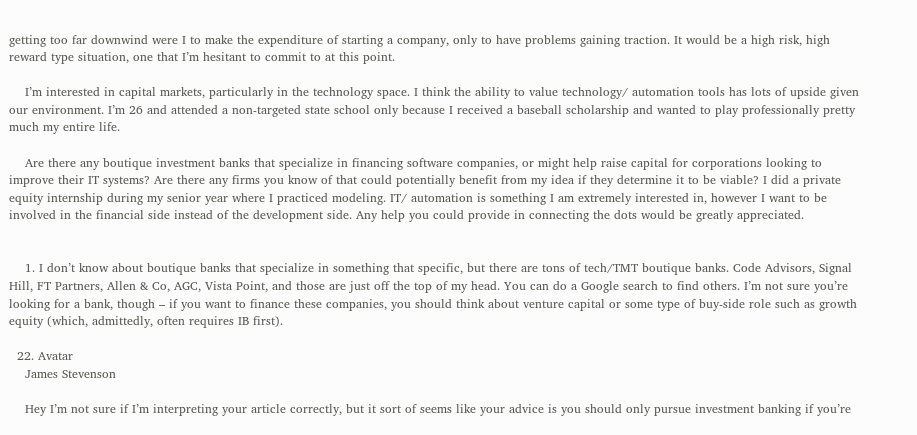getting too far downwind were I to make the expenditure of starting a company, only to have problems gaining traction. It would be a high risk, high reward type situation, one that I’m hesitant to commit to at this point.

    I’m interested in capital markets, particularly in the technology space. I think the ability to value technology/ automation tools has lots of upside given our environment. I’m 26 and attended a non-targeted state school only because I received a baseball scholarship and wanted to play professionally pretty much my entire life.

    Are there any boutique investment banks that specialize in financing software companies, or might help raise capital for corporations looking to improve their IT systems? Are there any firms you know of that could potentially benefit from my idea if they determine it to be viable? I did a private equity internship during my senior year where I practiced modeling. IT/ automation is something I am extremely interested in, however I want to be involved in the financial side instead of the development side. Any help you could provide in connecting the dots would be greatly appreciated.


    1. I don’t know about boutique banks that specialize in something that specific, but there are tons of tech/TMT boutique banks. Code Advisors, Signal Hill, FT Partners, Allen & Co, AGC, Vista Point, and those are just off the top of my head. You can do a Google search to find others. I’m not sure you’re looking for a bank, though – if you want to finance these companies, you should think about venture capital or some type of buy-side role such as growth equity (which, admittedly, often requires IB first).

  22. Avatar
    James Stevenson

    Hey I’m not sure if I’m interpreting your article correctly, but it sort of seems like your advice is you should only pursue investment banking if you’re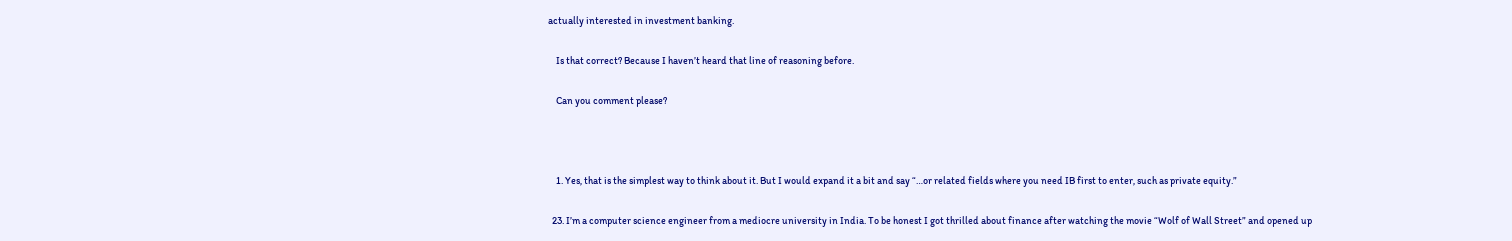actually interested in investment banking.

    Is that correct? Because I haven’t heard that line of reasoning before.

    Can you comment please?



    1. Yes, that is the simplest way to think about it. But I would expand it a bit and say “…or related fields where you need IB first to enter, such as private equity.”

  23. I’m a computer science engineer from a mediocre university in India. To be honest I got thrilled about finance after watching the movie “Wolf of Wall Street” and opened up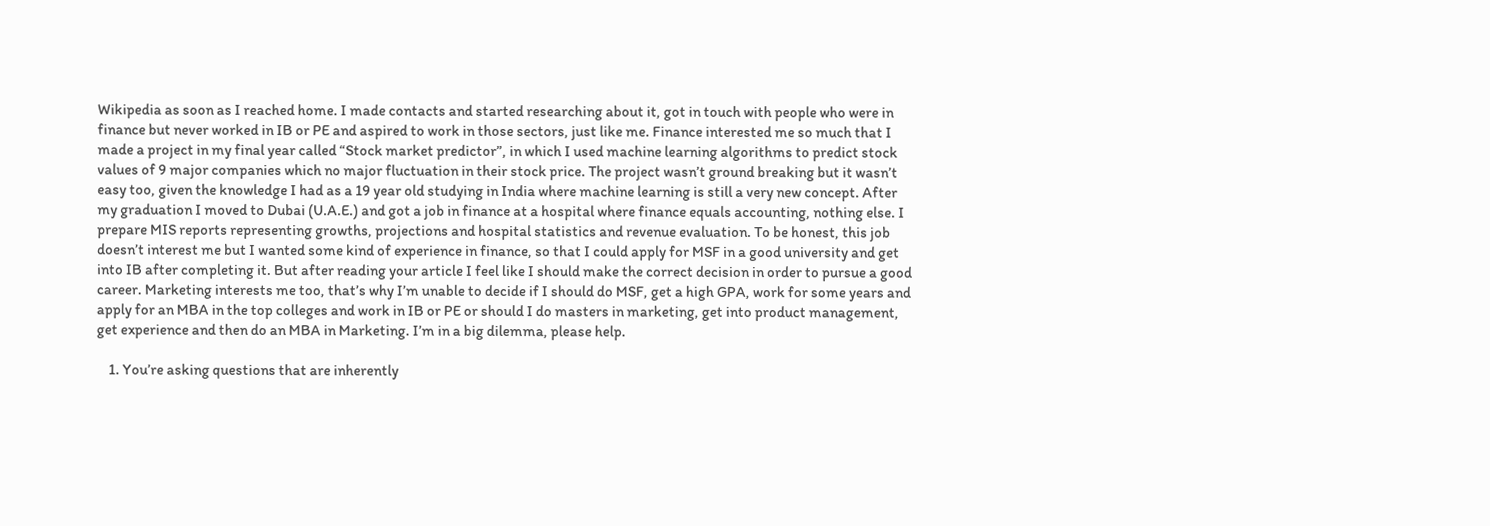Wikipedia as soon as I reached home. I made contacts and started researching about it, got in touch with people who were in finance but never worked in IB or PE and aspired to work in those sectors, just like me. Finance interested me so much that I made a project in my final year called “Stock market predictor”, in which I used machine learning algorithms to predict stock values of 9 major companies which no major fluctuation in their stock price. The project wasn’t ground breaking but it wasn’t easy too, given the knowledge I had as a 19 year old studying in India where machine learning is still a very new concept. After my graduation I moved to Dubai (U.A.E.) and got a job in finance at a hospital where finance equals accounting, nothing else. I prepare MIS reports representing growths, projections and hospital statistics and revenue evaluation. To be honest, this job doesn’t interest me but I wanted some kind of experience in finance, so that I could apply for MSF in a good university and get into IB after completing it. But after reading your article I feel like I should make the correct decision in order to pursue a good career. Marketing interests me too, that’s why I’m unable to decide if I should do MSF, get a high GPA, work for some years and apply for an MBA in the top colleges and work in IB or PE or should I do masters in marketing, get into product management, get experience and then do an MBA in Marketing. I’m in a big dilemma, please help.

    1. You’re asking questions that are inherently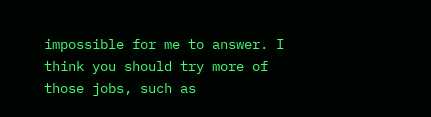impossible for me to answer. I think you should try more of those jobs, such as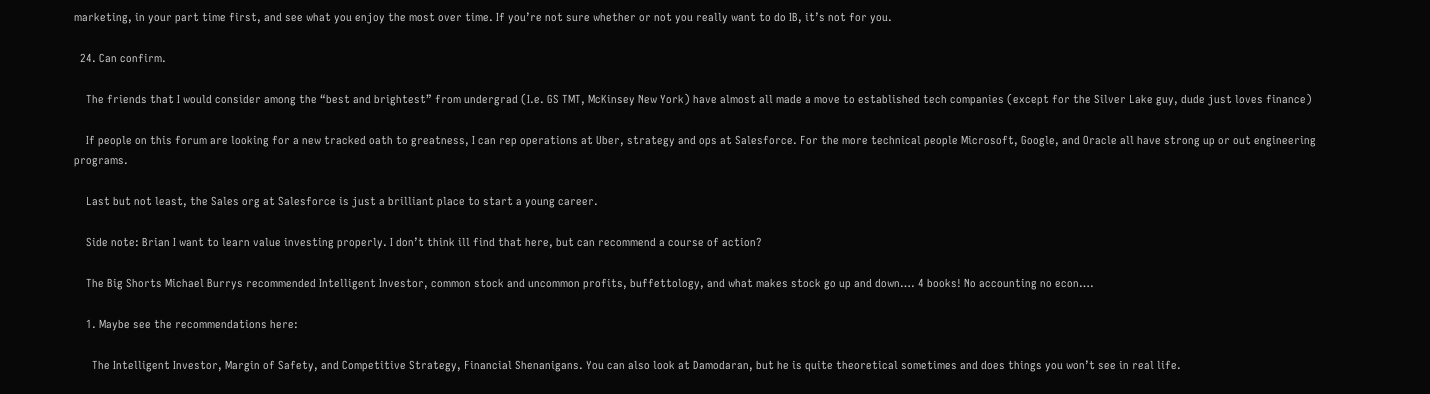marketing, in your part time first, and see what you enjoy the most over time. If you’re not sure whether or not you really want to do IB, it’s not for you.

  24. Can confirm.

    The friends that I would consider among the “best and brightest” from undergrad (I.e. GS TMT, McKinsey New York) have almost all made a move to established tech companies (except for the Silver Lake guy, dude just loves finance)

    If people on this forum are looking for a new tracked oath to greatness, I can rep operations at Uber, strategy and ops at Salesforce. For the more technical people Microsoft, Google, and Oracle all have strong up or out engineering programs.

    Last but not least, the Sales org at Salesforce is just a brilliant place to start a young career.

    Side note: Brian I want to learn value investing properly. I don’t think ill find that here, but can recommend a course of action?

    The Big Shorts Michael Burrys recommended Intelligent Investor, common stock and uncommon profits, buffettology, and what makes stock go up and down…. 4 books! No accounting no econ….

    1. Maybe see the recommendations here:

      The Intelligent Investor, Margin of Safety, and Competitive Strategy, Financial Shenanigans. You can also look at Damodaran, but he is quite theoretical sometimes and does things you won’t see in real life.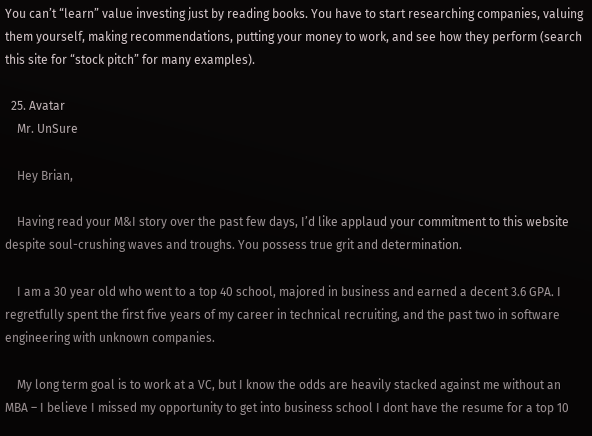You can’t “learn” value investing just by reading books. You have to start researching companies, valuing them yourself, making recommendations, putting your money to work, and see how they perform (search this site for “stock pitch” for many examples).

  25. Avatar
    Mr. UnSure

    Hey Brian,

    Having read your M&I story over the past few days, I’d like applaud your commitment to this website despite soul-crushing waves and troughs. You possess true grit and determination.

    I am a 30 year old who went to a top 40 school, majored in business and earned a decent 3.6 GPA. I regretfully spent the first five years of my career in technical recruiting, and the past two in software engineering with unknown companies.

    My long term goal is to work at a VC, but I know the odds are heavily stacked against me without an MBA – I believe I missed my opportunity to get into business school I dont have the resume for a top 10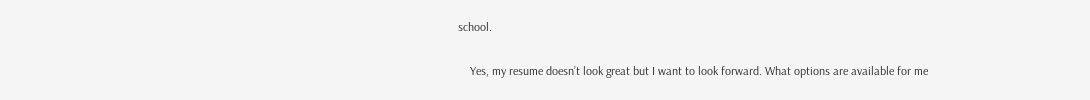school.

    Yes, my resume doesn’t look great but I want to look forward. What options are available for me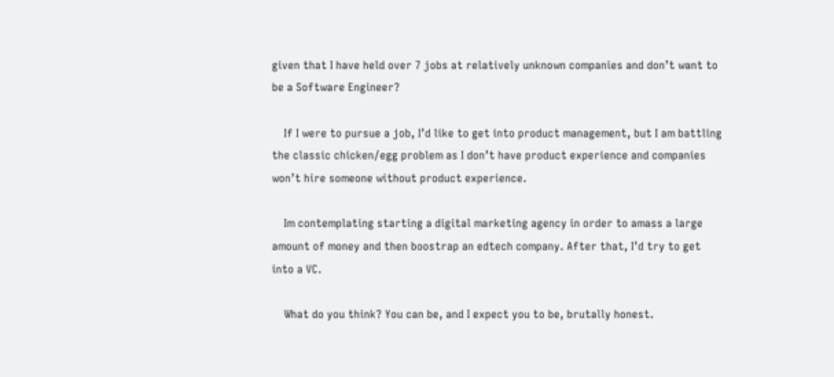given that I have held over 7 jobs at relatively unknown companies and don’t want to be a Software Engineer?

    If I were to pursue a job, I’d like to get into product management, but I am battling the classic chicken/egg problem as I don’t have product experience and companies won’t hire someone without product experience.

    Im contemplating starting a digital marketing agency in order to amass a large amount of money and then boostrap an edtech company. After that, I’d try to get into a VC.

    What do you think? You can be, and I expect you to be, brutally honest.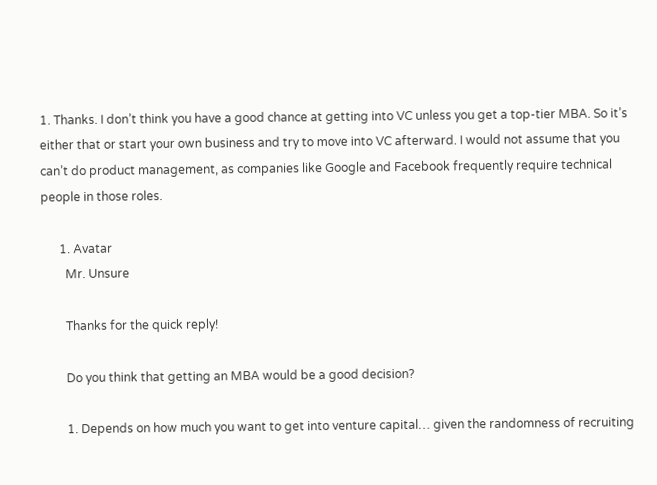1. Thanks. I don’t think you have a good chance at getting into VC unless you get a top-tier MBA. So it’s either that or start your own business and try to move into VC afterward. I would not assume that you can’t do product management, as companies like Google and Facebook frequently require technical people in those roles.

      1. Avatar
        Mr. Unsure

        Thanks for the quick reply!

        Do you think that getting an MBA would be a good decision?

        1. Depends on how much you want to get into venture capital… given the randomness of recruiting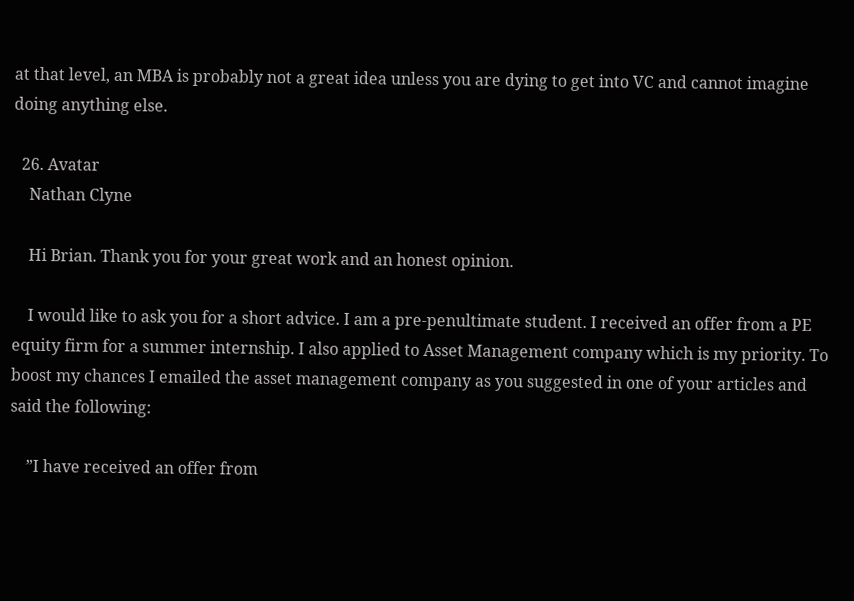at that level, an MBA is probably not a great idea unless you are dying to get into VC and cannot imagine doing anything else.

  26. Avatar
    Nathan Clyne

    Hi Brian. Thank you for your great work and an honest opinion.

    I would like to ask you for a short advice. I am a pre-penultimate student. I received an offer from a PE equity firm for a summer internship. I also applied to Asset Management company which is my priority. To boost my chances I emailed the asset management company as you suggested in one of your articles and said the following:

    ”I have received an offer from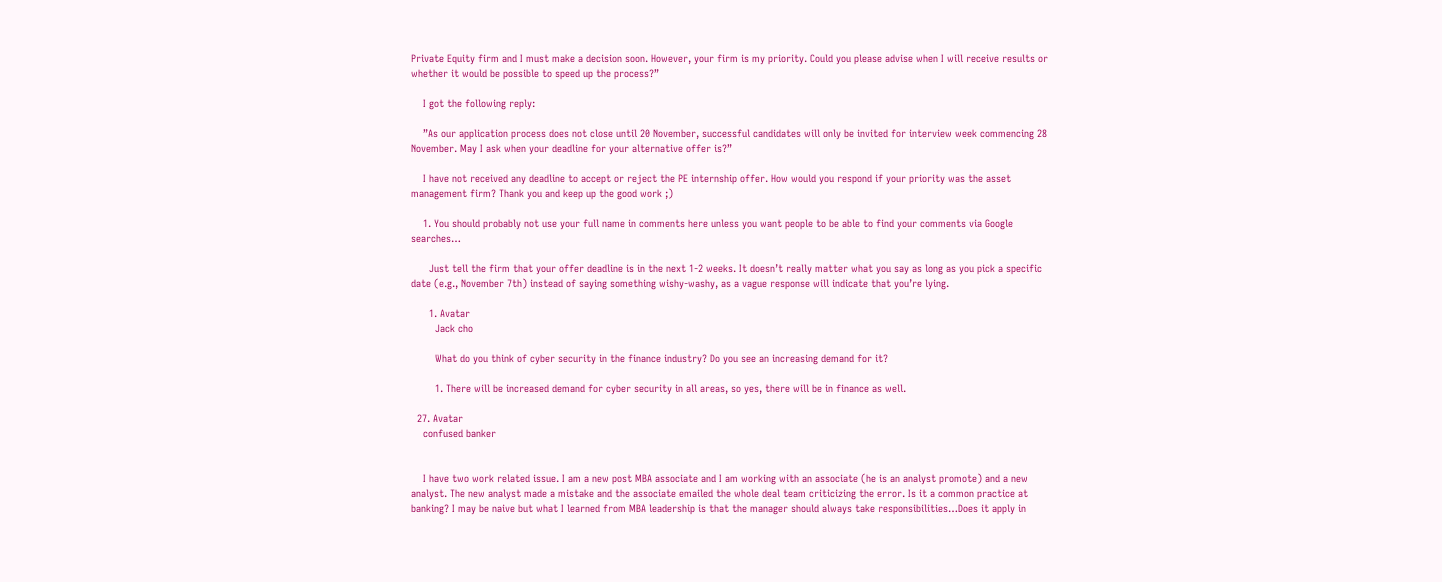Private Equity firm and I must make a decision soon. However, your firm is my priority. Could you please advise when I will receive results or whether it would be possible to speed up the process?”

    I got the following reply:

    ”As our application process does not close until 20 November, successful candidates will only be invited for interview week commencing 28 November. May I ask when your deadline for your alternative offer is?”

    I have not received any deadline to accept or reject the PE internship offer. How would you respond if your priority was the asset management firm? Thank you and keep up the good work ;)

    1. You should probably not use your full name in comments here unless you want people to be able to find your comments via Google searches…

      Just tell the firm that your offer deadline is in the next 1-2 weeks. It doesn’t really matter what you say as long as you pick a specific date (e.g., November 7th) instead of saying something wishy-washy, as a vague response will indicate that you’re lying.

      1. Avatar
        Jack cho

        What do you think of cyber security in the finance industry? Do you see an increasing demand for it?

        1. There will be increased demand for cyber security in all areas, so yes, there will be in finance as well.

  27. Avatar
    confused banker


    I have two work related issue. I am a new post MBA associate and I am working with an associate (he is an analyst promote) and a new analyst. The new analyst made a mistake and the associate emailed the whole deal team criticizing the error. Is it a common practice at banking? I may be naive but what I learned from MBA leadership is that the manager should always take responsibilities…Does it apply in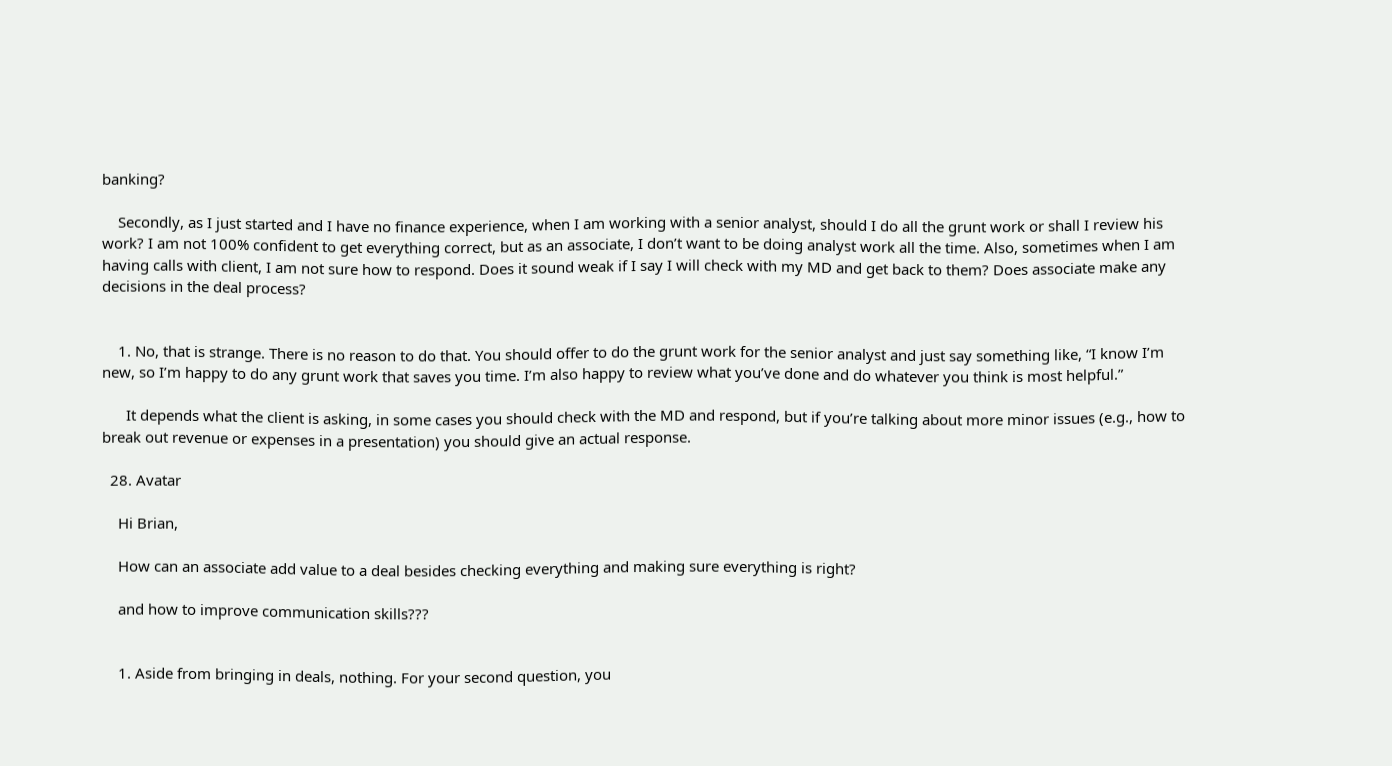banking?

    Secondly, as I just started and I have no finance experience, when I am working with a senior analyst, should I do all the grunt work or shall I review his work? I am not 100% confident to get everything correct, but as an associate, I don’t want to be doing analyst work all the time. Also, sometimes when I am having calls with client, I am not sure how to respond. Does it sound weak if I say I will check with my MD and get back to them? Does associate make any decisions in the deal process?


    1. No, that is strange. There is no reason to do that. You should offer to do the grunt work for the senior analyst and just say something like, “I know I’m new, so I’m happy to do any grunt work that saves you time. I’m also happy to review what you’ve done and do whatever you think is most helpful.”

      It depends what the client is asking, in some cases you should check with the MD and respond, but if you’re talking about more minor issues (e.g., how to break out revenue or expenses in a presentation) you should give an actual response.

  28. Avatar

    Hi Brian,

    How can an associate add value to a deal besides checking everything and making sure everything is right?

    and how to improve communication skills???


    1. Aside from bringing in deals, nothing. For your second question, you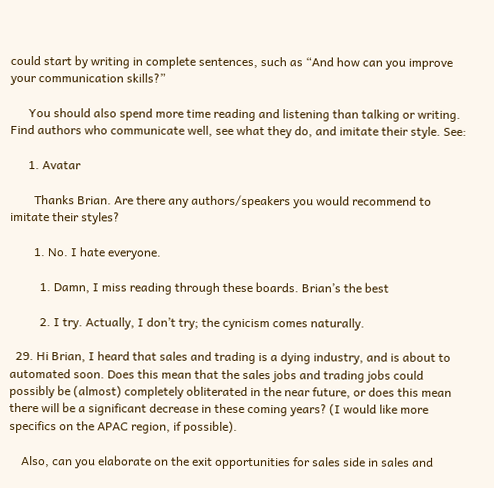could start by writing in complete sentences, such as “And how can you improve your communication skills?”

      You should also spend more time reading and listening than talking or writing. Find authors who communicate well, see what they do, and imitate their style. See:

      1. Avatar

        Thanks Brian. Are there any authors/speakers you would recommend to imitate their styles?

        1. No. I hate everyone.

          1. Damn, I miss reading through these boards. Brian’s the best

          2. I try. Actually, I don’t try; the cynicism comes naturally.

  29. Hi Brian, I heard that sales and trading is a dying industry, and is about to automated soon. Does this mean that the sales jobs and trading jobs could possibly be (almost) completely obliterated in the near future, or does this mean there will be a significant decrease in these coming years? (I would like more specifics on the APAC region, if possible).

    Also, can you elaborate on the exit opportunities for sales side in sales and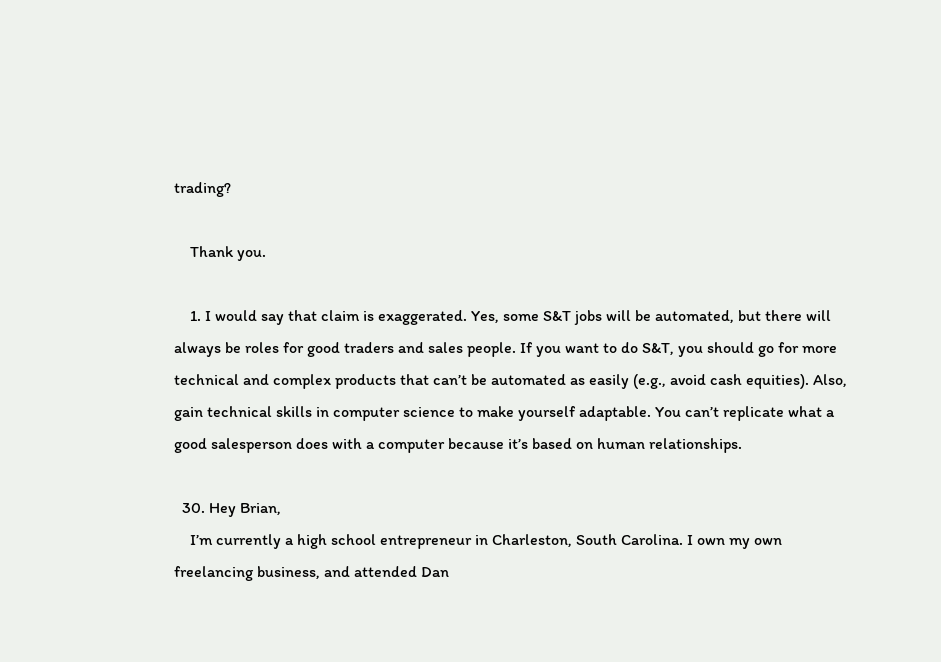trading?

    Thank you.

    1. I would say that claim is exaggerated. Yes, some S&T jobs will be automated, but there will always be roles for good traders and sales people. If you want to do S&T, you should go for more technical and complex products that can’t be automated as easily (e.g., avoid cash equities). Also, gain technical skills in computer science to make yourself adaptable. You can’t replicate what a good salesperson does with a computer because it’s based on human relationships.

  30. Hey Brian,
    I’m currently a high school entrepreneur in Charleston, South Carolina. I own my own freelancing business, and attended Dan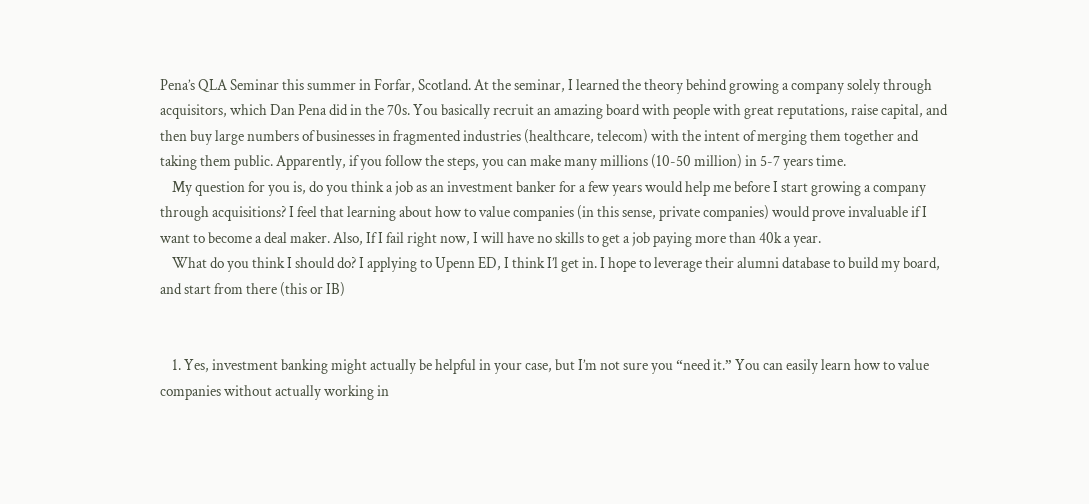Pena’s QLA Seminar this summer in Forfar, Scotland. At the seminar, I learned the theory behind growing a company solely through acquisitors, which Dan Pena did in the 70s. You basically recruit an amazing board with people with great reputations, raise capital, and then buy large numbers of businesses in fragmented industries (healthcare, telecom) with the intent of merging them together and taking them public. Apparently, if you follow the steps, you can make many millions (10-50 million) in 5-7 years time.
    My question for you is, do you think a job as an investment banker for a few years would help me before I start growing a company through acquisitions? I feel that learning about how to value companies (in this sense, private companies) would prove invaluable if I want to become a deal maker. Also, If I fail right now, I will have no skills to get a job paying more than 40k a year.
    What do you think I should do? I applying to Upenn ED, I think I’l get in. I hope to leverage their alumni database to build my board, and start from there (this or IB)


    1. Yes, investment banking might actually be helpful in your case, but I’m not sure you “need it.” You can easily learn how to value companies without actually working in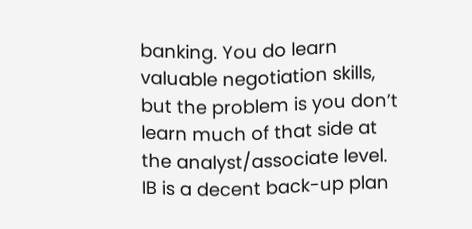banking. You do learn valuable negotiation skills, but the problem is you don’t learn much of that side at the analyst/associate level. IB is a decent back-up plan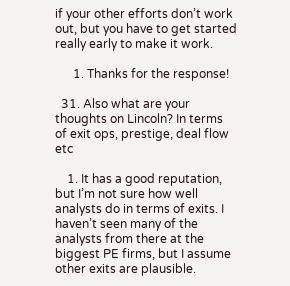if your other efforts don’t work out, but you have to get started really early to make it work.

      1. Thanks for the response!

  31. Also what are your thoughts on Lincoln? In terms of exit ops, prestige, deal flow etc

    1. It has a good reputation, but I’m not sure how well analysts do in terms of exits. I haven’t seen many of the analysts from there at the biggest PE firms, but I assume other exits are plausible.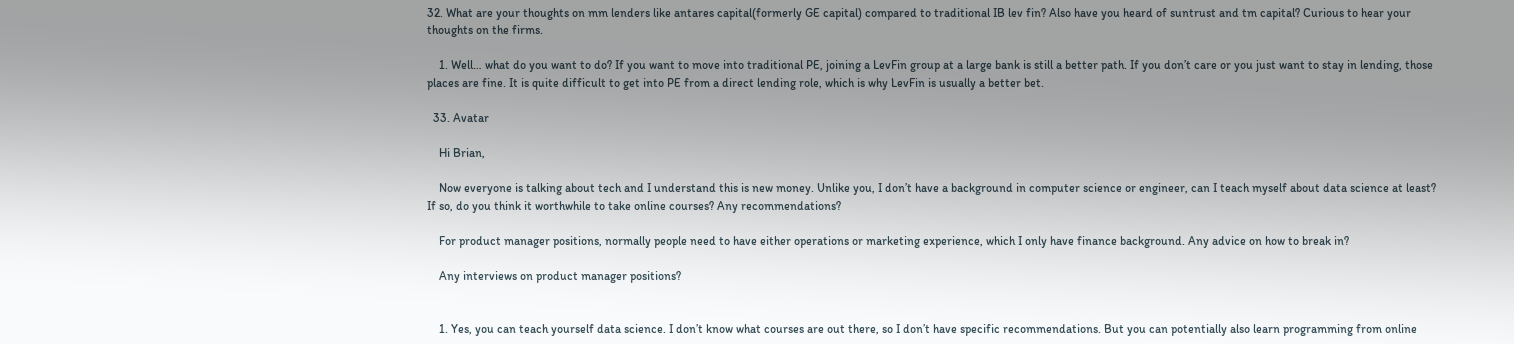32. What are your thoughts on mm lenders like antares capital(formerly GE capital) compared to traditional IB lev fin? Also have you heard of suntrust and tm capital? Curious to hear your thoughts on the firms.

    1. Well… what do you want to do? If you want to move into traditional PE, joining a LevFin group at a large bank is still a better path. If you don’t care or you just want to stay in lending, those places are fine. It is quite difficult to get into PE from a direct lending role, which is why LevFin is usually a better bet.

  33. Avatar

    Hi Brian,

    Now everyone is talking about tech and I understand this is new money. Unlike you, I don’t have a background in computer science or engineer, can I teach myself about data science at least? If so, do you think it worthwhile to take online courses? Any recommendations?

    For product manager positions, normally people need to have either operations or marketing experience, which I only have finance background. Any advice on how to break in?

    Any interviews on product manager positions?


    1. Yes, you can teach yourself data science. I don’t know what courses are out there, so I don’t have specific recommendations. But you can potentially also learn programming from online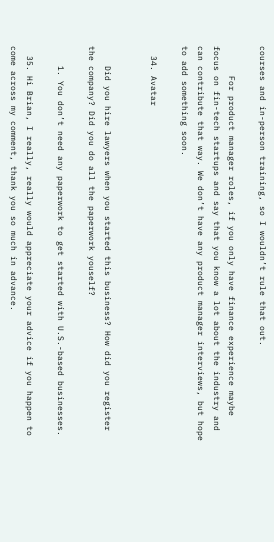courses and in-person training, so I wouldn’t rule that out.

      For product manager roles, if you only have finance experience maybe focus on fin-tech startups and say that you know a lot about the industry and can contribute that way. We don’t have any product manager interviews, but hope to add something soon.

  34. Avatar


    Did you hire lawyers when you started this business? How did you register the company? Did you do all the paperwork youself?

    1. You don’t need any paperwork to get started with U.S.-based businesses.

  35. Hi Brian, I really, really would appreciate your advice if you happen to come across my comment, thank you so much in advance.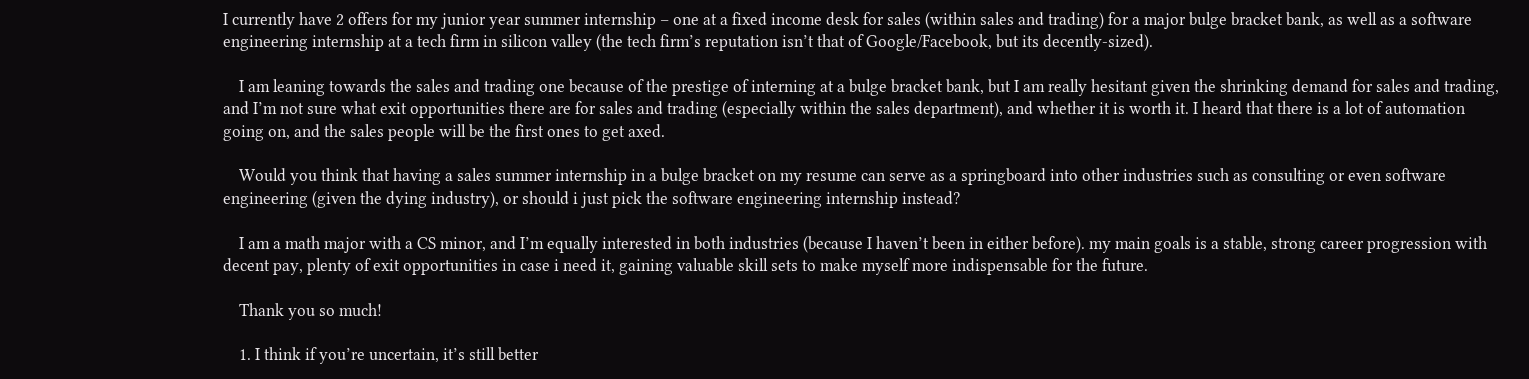I currently have 2 offers for my junior year summer internship – one at a fixed income desk for sales (within sales and trading) for a major bulge bracket bank, as well as a software engineering internship at a tech firm in silicon valley (the tech firm’s reputation isn’t that of Google/Facebook, but its decently-sized).

    I am leaning towards the sales and trading one because of the prestige of interning at a bulge bracket bank, but I am really hesitant given the shrinking demand for sales and trading, and I’m not sure what exit opportunities there are for sales and trading (especially within the sales department), and whether it is worth it. I heard that there is a lot of automation going on, and the sales people will be the first ones to get axed.

    Would you think that having a sales summer internship in a bulge bracket on my resume can serve as a springboard into other industries such as consulting or even software engineering (given the dying industry), or should i just pick the software engineering internship instead?

    I am a math major with a CS minor, and I’m equally interested in both industries (because I haven’t been in either before). my main goals is a stable, strong career progression with decent pay, plenty of exit opportunities in case i need it, gaining valuable skill sets to make myself more indispensable for the future.

    Thank you so much!

    1. I think if you’re uncertain, it’s still better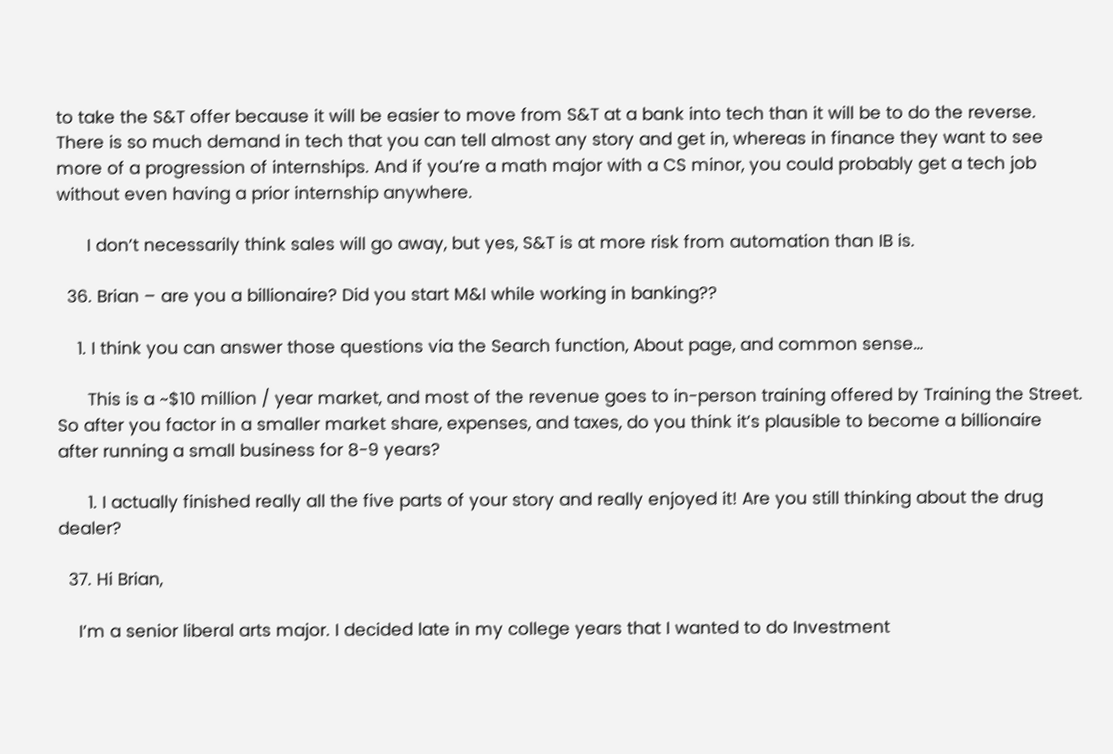to take the S&T offer because it will be easier to move from S&T at a bank into tech than it will be to do the reverse. There is so much demand in tech that you can tell almost any story and get in, whereas in finance they want to see more of a progression of internships. And if you’re a math major with a CS minor, you could probably get a tech job without even having a prior internship anywhere.

      I don’t necessarily think sales will go away, but yes, S&T is at more risk from automation than IB is.

  36. Brian – are you a billionaire? Did you start M&I while working in banking??

    1. I think you can answer those questions via the Search function, About page, and common sense…

      This is a ~$10 million / year market, and most of the revenue goes to in-person training offered by Training the Street. So after you factor in a smaller market share, expenses, and taxes, do you think it’s plausible to become a billionaire after running a small business for 8-9 years?

      1. I actually finished really all the five parts of your story and really enjoyed it! Are you still thinking about the drug dealer?

  37. Hi Brian,

    I’m a senior liberal arts major. I decided late in my college years that I wanted to do Investment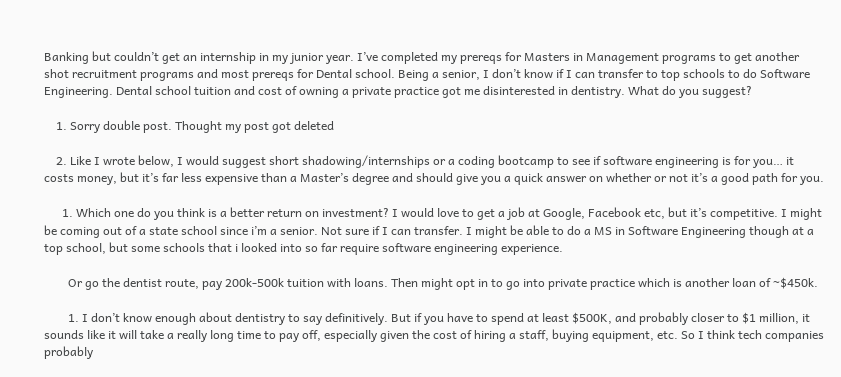Banking but couldn’t get an internship in my junior year. I’ve completed my prereqs for Masters in Management programs to get another shot recruitment programs and most prereqs for Dental school. Being a senior, I don’t know if I can transfer to top schools to do Software Engineering. Dental school tuition and cost of owning a private practice got me disinterested in dentistry. What do you suggest?

    1. Sorry double post. Thought my post got deleted

    2. Like I wrote below, I would suggest short shadowing/internships or a coding bootcamp to see if software engineering is for you… it costs money, but it’s far less expensive than a Master’s degree and should give you a quick answer on whether or not it’s a good path for you.

      1. Which one do you think is a better return on investment? I would love to get a job at Google, Facebook etc, but it’s competitive. I might be coming out of a state school since i’m a senior. Not sure if I can transfer. I might be able to do a MS in Software Engineering though at a top school, but some schools that i looked into so far require software engineering experience.

        Or go the dentist route, pay 200k-500k tuition with loans. Then might opt in to go into private practice which is another loan of ~$450k.

        1. I don’t know enough about dentistry to say definitively. But if you have to spend at least $500K, and probably closer to $1 million, it sounds like it will take a really long time to pay off, especially given the cost of hiring a staff, buying equipment, etc. So I think tech companies probably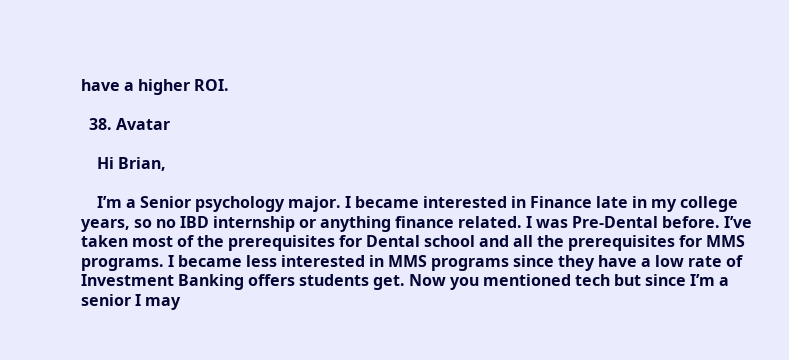have a higher ROI.

  38. Avatar

    Hi Brian,

    I’m a Senior psychology major. I became interested in Finance late in my college years, so no IBD internship or anything finance related. I was Pre-Dental before. I’ve taken most of the prerequisites for Dental school and all the prerequisites for MMS programs. I became less interested in MMS programs since they have a low rate of Investment Banking offers students get. Now you mentioned tech but since I’m a senior I may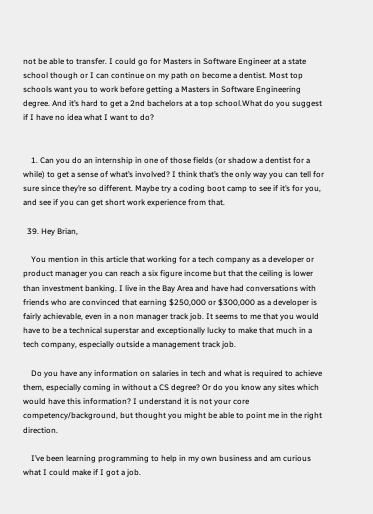not be able to transfer. I could go for Masters in Software Engineer at a state school though or I can continue on my path on become a dentist. Most top schools want you to work before getting a Masters in Software Engineering degree. And it’s hard to get a 2nd bachelors at a top school.What do you suggest if I have no idea what I want to do?


    1. Can you do an internship in one of those fields (or shadow a dentist for a while) to get a sense of what’s involved? I think that’s the only way you can tell for sure since they’re so different. Maybe try a coding boot camp to see if it’s for you, and see if you can get short work experience from that.

  39. Hey Brian,

    You mention in this article that working for a tech company as a developer or product manager you can reach a six figure income but that the ceiling is lower than investment banking. I live in the Bay Area and have had conversations with friends who are convinced that earning $250,000 or $300,000 as a developer is fairly achievable, even in a non manager track job. It seems to me that you would have to be a technical superstar and exceptionally lucky to make that much in a tech company, especially outside a management track job.

    Do you have any information on salaries in tech and what is required to achieve them, especially coming in without a CS degree? Or do you know any sites which would have this information? I understand it is not your core competency/background, but thought you might be able to point me in the right direction.

    I’ve been learning programming to help in my own business and am curious what I could make if I got a job.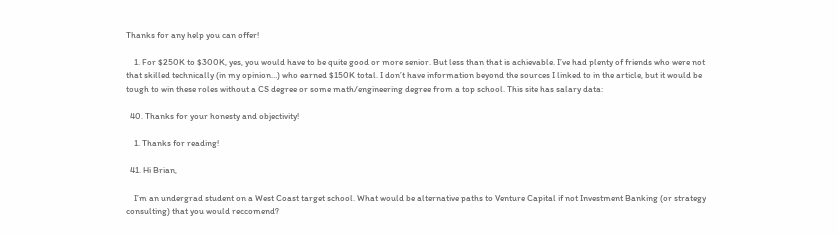Thanks for any help you can offer!

    1. For $250K to $300K, yes, you would have to be quite good or more senior. But less than that is achievable. I’ve had plenty of friends who were not that skilled technically (in my opinion…) who earned $150K total. I don’t have information beyond the sources I linked to in the article, but it would be tough to win these roles without a CS degree or some math/engineering degree from a top school. This site has salary data:

  40. Thanks for your honesty and objectivity!

    1. Thanks for reading!

  41. Hi Brian,

    I’m an undergrad student on a West Coast target school. What would be alternative paths to Venture Capital if not Investment Banking (or strategy consulting) that you would reccomend?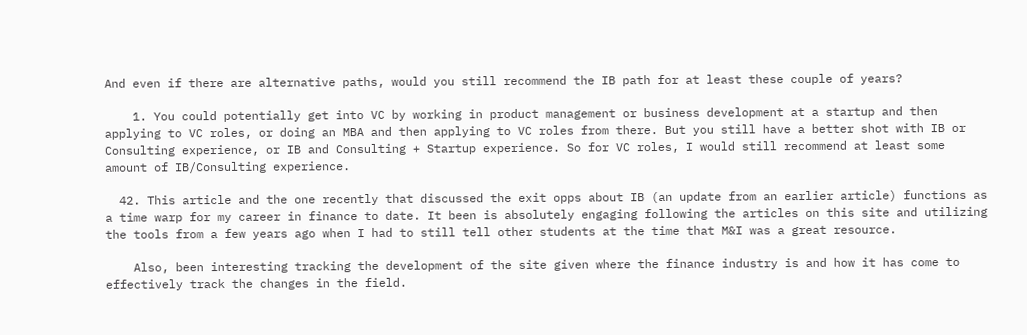And even if there are alternative paths, would you still recommend the IB path for at least these couple of years?

    1. You could potentially get into VC by working in product management or business development at a startup and then applying to VC roles, or doing an MBA and then applying to VC roles from there. But you still have a better shot with IB or Consulting experience, or IB and Consulting + Startup experience. So for VC roles, I would still recommend at least some amount of IB/Consulting experience.

  42. This article and the one recently that discussed the exit opps about IB (an update from an earlier article) functions as a time warp for my career in finance to date. It been is absolutely engaging following the articles on this site and utilizing the tools from a few years ago when I had to still tell other students at the time that M&I was a great resource.

    Also, been interesting tracking the development of the site given where the finance industry is and how it has come to effectively track the changes in the field.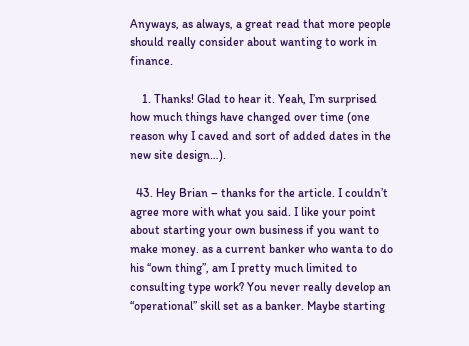Anyways, as always, a great read that more people should really consider about wanting to work in finance.

    1. Thanks! Glad to hear it. Yeah, I’m surprised how much things have changed over time (one reason why I caved and sort of added dates in the new site design…).

  43. Hey Brian – thanks for the article. I couldn’t agree more with what you said. I like your point about starting your own business if you want to make money. as a current banker who wanta to do his “own thing”, am I pretty much limited to consulting type work? You never really develop an “operational” skill set as a banker. Maybe starting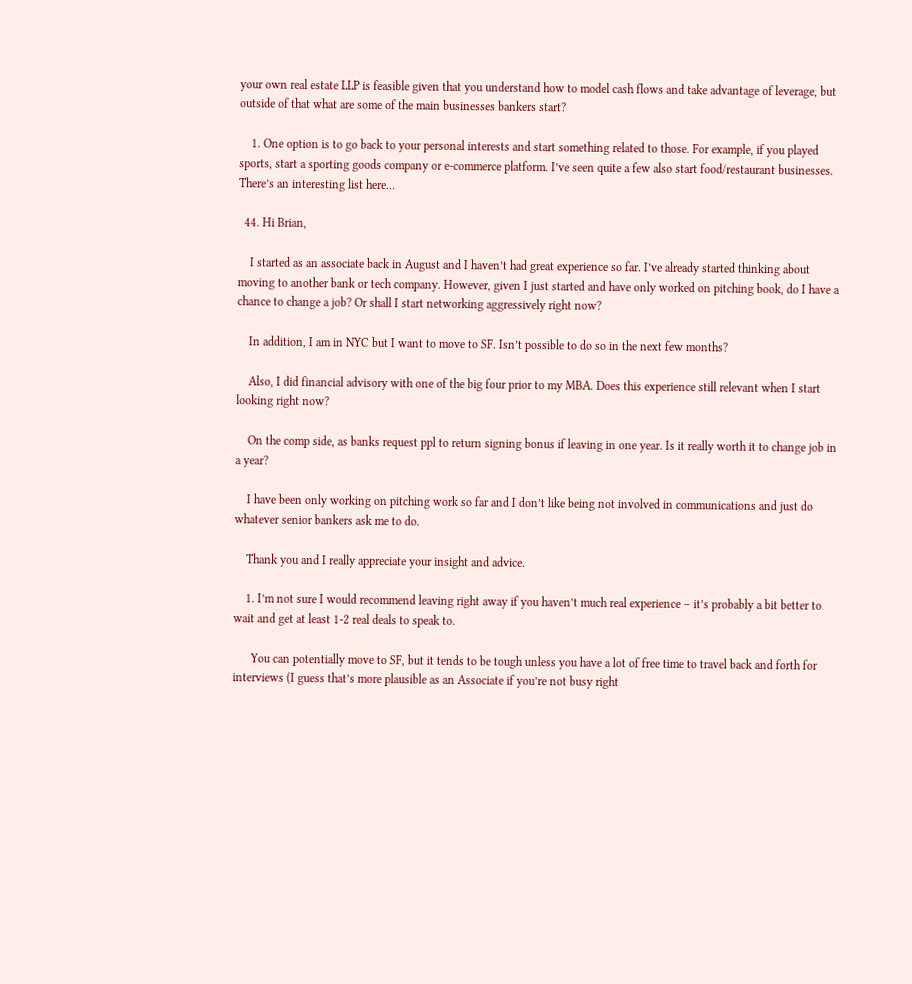your own real estate LLP is feasible given that you understand how to model cash flows and take advantage of leverage, but outside of that what are some of the main businesses bankers start?

    1. One option is to go back to your personal interests and start something related to those. For example, if you played sports, start a sporting goods company or e-commerce platform. I’ve seen quite a few also start food/restaurant businesses. There’s an interesting list here…

  44. Hi Brian,

    I started as an associate back in August and I haven’t had great experience so far. I’ve already started thinking about moving to another bank or tech company. However, given I just started and have only worked on pitching book, do I have a chance to change a job? Or shall I start networking aggressively right now?

    In addition, I am in NYC but I want to move to SF. Isn’t possible to do so in the next few months?

    Also, I did financial advisory with one of the big four prior to my MBA. Does this experience still relevant when I start looking right now?

    On the comp side, as banks request ppl to return signing bonus if leaving in one year. Is it really worth it to change job in a year?

    I have been only working on pitching work so far and I don’t like being not involved in communications and just do whatever senior bankers ask me to do.

    Thank you and I really appreciate your insight and advice.

    1. I’m not sure I would recommend leaving right away if you haven’t much real experience – it’s probably a bit better to wait and get at least 1-2 real deals to speak to.

      You can potentially move to SF, but it tends to be tough unless you have a lot of free time to travel back and forth for interviews (I guess that’s more plausible as an Associate if you’re not busy right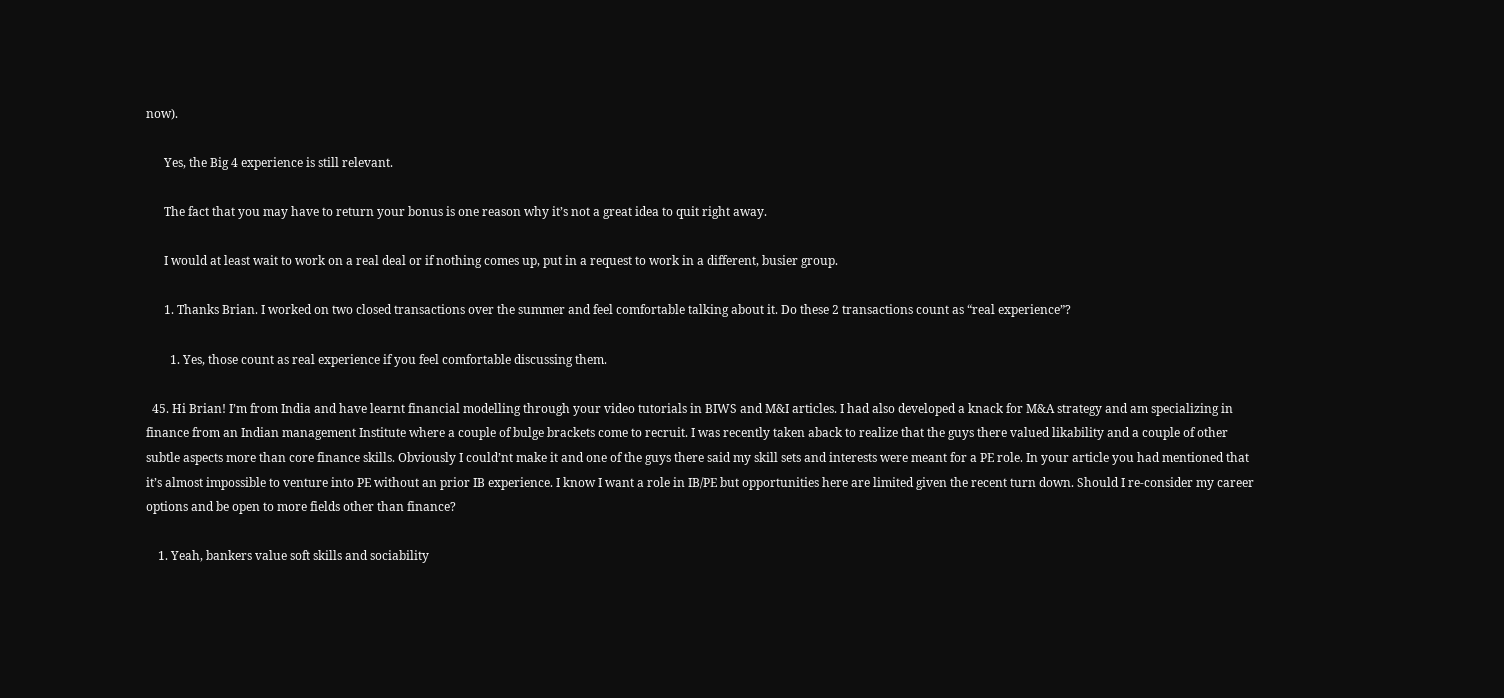now).

      Yes, the Big 4 experience is still relevant.

      The fact that you may have to return your bonus is one reason why it’s not a great idea to quit right away.

      I would at least wait to work on a real deal or if nothing comes up, put in a request to work in a different, busier group.

      1. Thanks Brian. I worked on two closed transactions over the summer and feel comfortable talking about it. Do these 2 transactions count as “real experience”?

        1. Yes, those count as real experience if you feel comfortable discussing them.

  45. Hi Brian! I’m from India and have learnt financial modelling through your video tutorials in BIWS and M&I articles. I had also developed a knack for M&A strategy and am specializing in finance from an Indian management Institute where a couple of bulge brackets come to recruit. I was recently taken aback to realize that the guys there valued likability and a couple of other subtle aspects more than core finance skills. Obviously I could’nt make it and one of the guys there said my skill sets and interests were meant for a PE role. In your article you had mentioned that it’s almost impossible to venture into PE without an prior IB experience. I know I want a role in IB/PE but opportunities here are limited given the recent turn down. Should I re-consider my career options and be open to more fields other than finance?

    1. Yeah, bankers value soft skills and sociability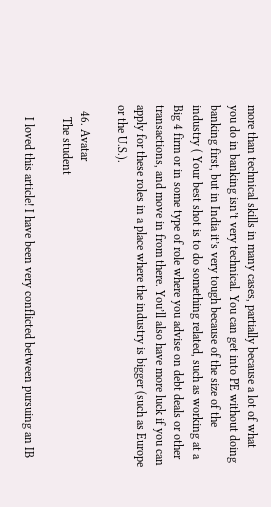more than technical skills in many cases, partially because a lot of what you do in banking isn’t very technical. You can get into PE without doing banking first, but in India it’s very tough because of the size of the industry ( Your best shot is to do something related, such as working at a Big 4 firm or in some type of role where you advise on debt deals or other transactions, and move in from there. You’ll also have more luck if you can apply for these roles in a place where the industry is bigger (such as Europe or the U.S.).

  46. Avatar
    The student

    I loved this article! I have been very conflicted between pursuing an IB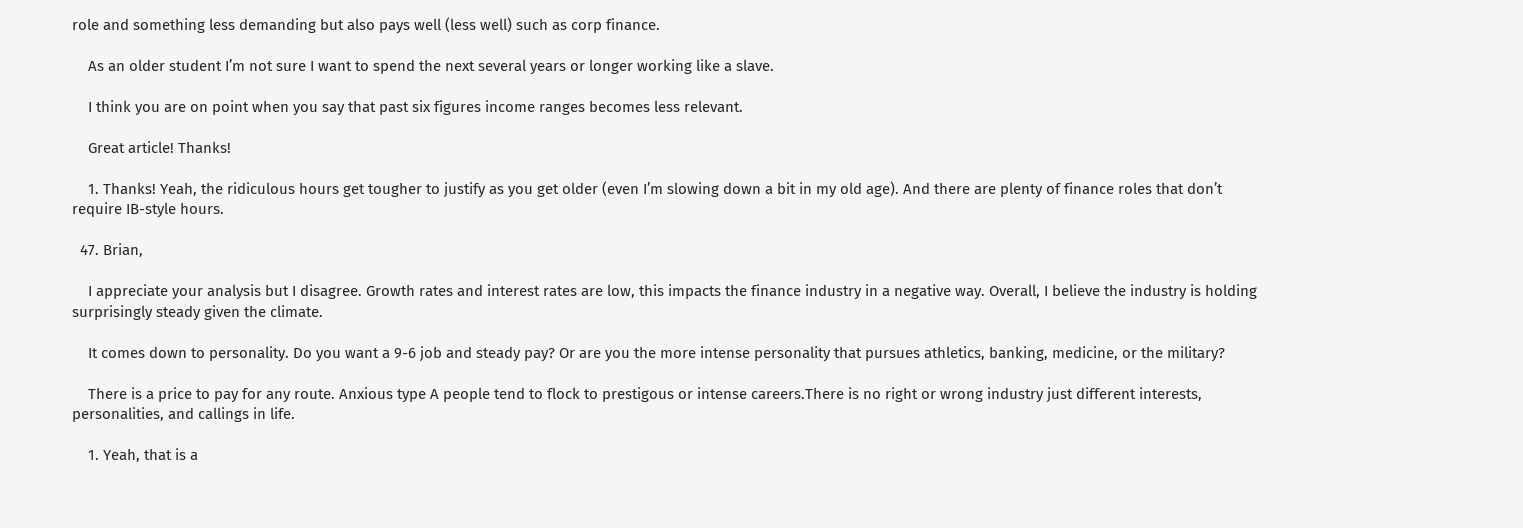role and something less demanding but also pays well (less well) such as corp finance.

    As an older student I’m not sure I want to spend the next several years or longer working like a slave.

    I think you are on point when you say that past six figures income ranges becomes less relevant.

    Great article! Thanks!

    1. Thanks! Yeah, the ridiculous hours get tougher to justify as you get older (even I’m slowing down a bit in my old age). And there are plenty of finance roles that don’t require IB-style hours.

  47. Brian,

    I appreciate your analysis but I disagree. Growth rates and interest rates are low, this impacts the finance industry in a negative way. Overall, I believe the industry is holding surprisingly steady given the climate.

    It comes down to personality. Do you want a 9-6 job and steady pay? Or are you the more intense personality that pursues athletics, banking, medicine, or the military?

    There is a price to pay for any route. Anxious type A people tend to flock to prestigous or intense careers.There is no right or wrong industry just different interests, personalities, and callings in life.

    1. Yeah, that is a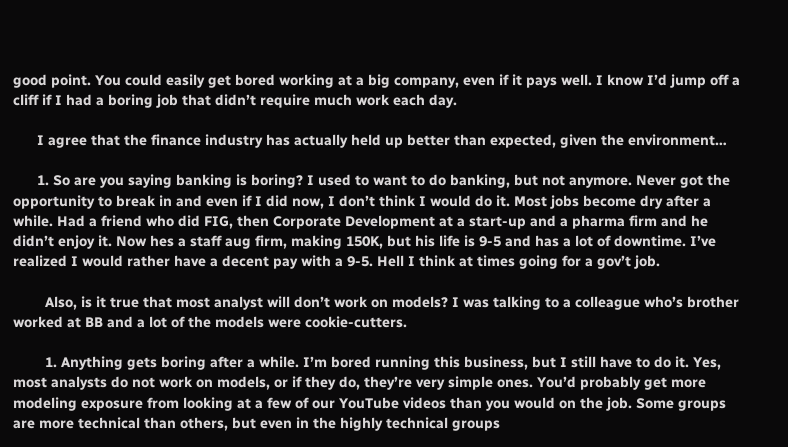good point. You could easily get bored working at a big company, even if it pays well. I know I’d jump off a cliff if I had a boring job that didn’t require much work each day.

      I agree that the finance industry has actually held up better than expected, given the environment…

      1. So are you saying banking is boring? I used to want to do banking, but not anymore. Never got the opportunity to break in and even if I did now, I don’t think I would do it. Most jobs become dry after a while. Had a friend who did FIG, then Corporate Development at a start-up and a pharma firm and he didn’t enjoy it. Now hes a staff aug firm, making 150K, but his life is 9-5 and has a lot of downtime. I’ve realized I would rather have a decent pay with a 9-5. Hell I think at times going for a gov’t job.

        Also, is it true that most analyst will don’t work on models? I was talking to a colleague who’s brother worked at BB and a lot of the models were cookie-cutters.

        1. Anything gets boring after a while. I’m bored running this business, but I still have to do it. Yes, most analysts do not work on models, or if they do, they’re very simple ones. You’d probably get more modeling exposure from looking at a few of our YouTube videos than you would on the job. Some groups are more technical than others, but even in the highly technical groups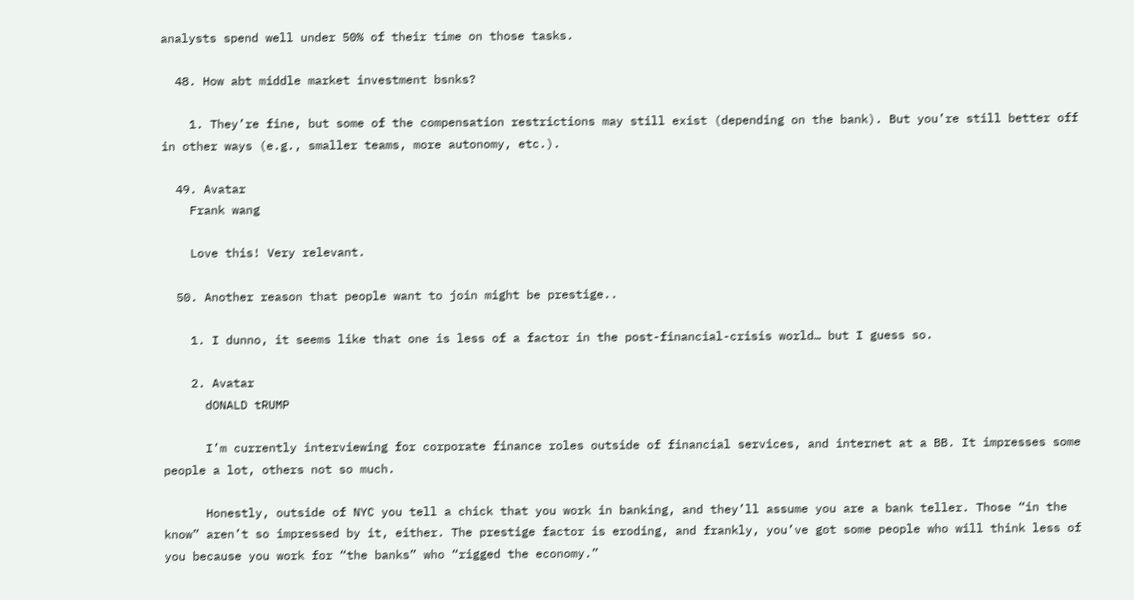analysts spend well under 50% of their time on those tasks.

  48. How abt middle market investment bsnks?

    1. They’re fine, but some of the compensation restrictions may still exist (depending on the bank). But you’re still better off in other ways (e.g., smaller teams, more autonomy, etc.).

  49. Avatar
    Frank wang

    Love this! Very relevant.

  50. Another reason that people want to join might be prestige..

    1. I dunno, it seems like that one is less of a factor in the post-financial-crisis world… but I guess so.

    2. Avatar
      dONALD tRUMP

      I’m currently interviewing for corporate finance roles outside of financial services, and internet at a BB. It impresses some people a lot, others not so much.

      Honestly, outside of NYC you tell a chick that you work in banking, and they’ll assume you are a bank teller. Those “in the know” aren’t so impressed by it, either. The prestige factor is eroding, and frankly, you’ve got some people who will think less of you because you work for “the banks” who “rigged the economy.”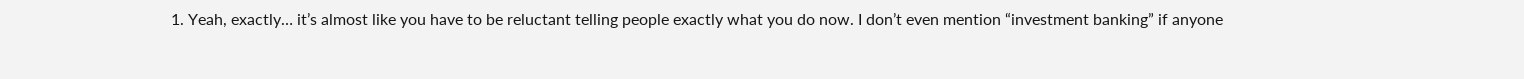1. Yeah, exactly… it’s almost like you have to be reluctant telling people exactly what you do now. I don’t even mention “investment banking” if anyone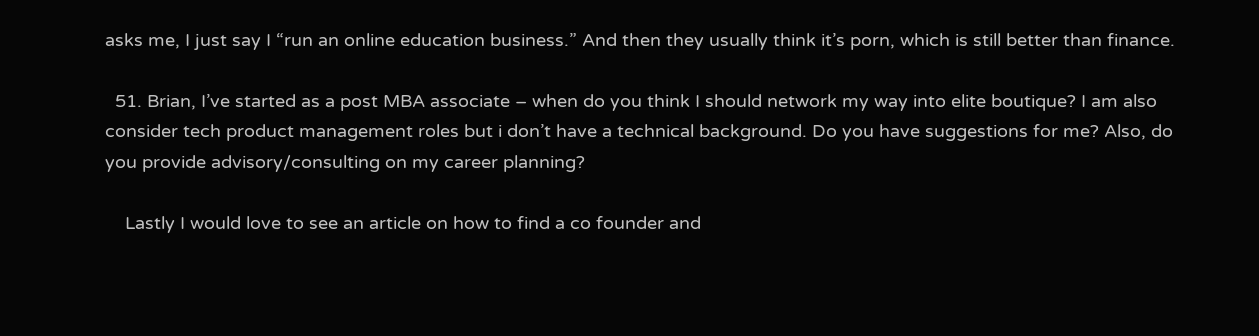asks me, I just say I “run an online education business.” And then they usually think it’s porn, which is still better than finance.

  51. Brian, I’ve started as a post MBA associate – when do you think I should network my way into elite boutique? I am also consider tech product management roles but i don’t have a technical background. Do you have suggestions for me? Also, do you provide advisory/consulting on my career planning?

    Lastly I would love to see an article on how to find a co founder and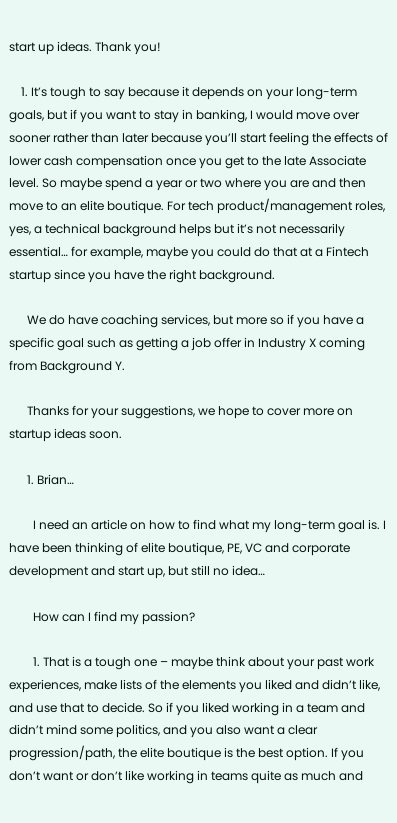start up ideas. Thank you!

    1. It’s tough to say because it depends on your long-term goals, but if you want to stay in banking, I would move over sooner rather than later because you’ll start feeling the effects of lower cash compensation once you get to the late Associate level. So maybe spend a year or two where you are and then move to an elite boutique. For tech product/management roles, yes, a technical background helps but it’s not necessarily essential… for example, maybe you could do that at a Fintech startup since you have the right background.

      We do have coaching services, but more so if you have a specific goal such as getting a job offer in Industry X coming from Background Y.

      Thanks for your suggestions, we hope to cover more on startup ideas soon.

      1. Brian…

        I need an article on how to find what my long-term goal is. I have been thinking of elite boutique, PE, VC and corporate development and start up, but still no idea…

        How can I find my passion?

        1. That is a tough one – maybe think about your past work experiences, make lists of the elements you liked and didn’t like, and use that to decide. So if you liked working in a team and didn’t mind some politics, and you also want a clear progression/path, the elite boutique is the best option. If you don’t want or don’t like working in teams quite as much and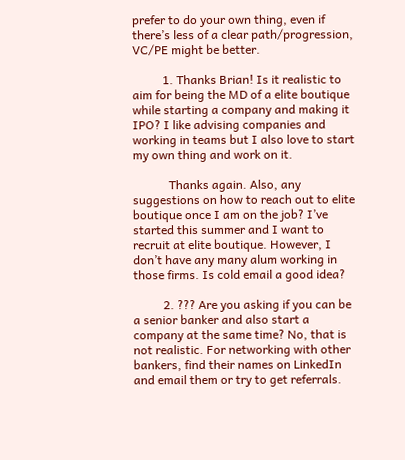prefer to do your own thing, even if there’s less of a clear path/progression, VC/PE might be better.

          1. Thanks Brian! Is it realistic to aim for being the MD of a elite boutique while starting a company and making it IPO? I like advising companies and working in teams but I also love to start my own thing and work on it.

            Thanks again. Also, any suggestions on how to reach out to elite boutique once I am on the job? I’ve started this summer and I want to recruit at elite boutique. However, I don’t have any many alum working in those firms. Is cold email a good idea?

          2. ??? Are you asking if you can be a senior banker and also start a company at the same time? No, that is not realistic. For networking with other bankers, find their names on LinkedIn and email them or try to get referrals.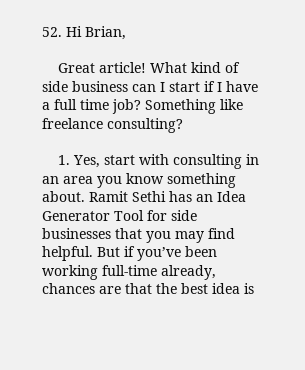52. Hi Brian,

    Great article! What kind of side business can I start if I have a full time job? Something like freelance consulting?

    1. Yes, start with consulting in an area you know something about. Ramit Sethi has an Idea Generator Tool for side businesses that you may find helpful. But if you’ve been working full-time already, chances are that the best idea is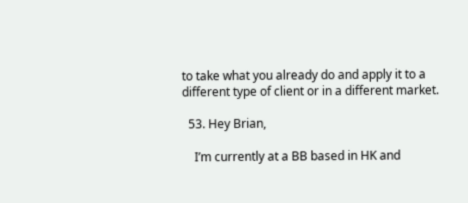to take what you already do and apply it to a different type of client or in a different market.

  53. Hey Brian,

    I’m currently at a BB based in HK and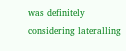was definitely considering lateralling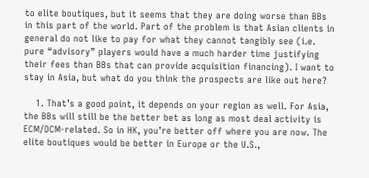to elite boutiques, but it seems that they are doing worse than BBs in this part of the world. Part of the problem is that Asian clients in general do not like to pay for what they cannot tangibly see (i.e. pure “advisory” players would have a much harder time justifying their fees than BBs that can provide acquisition financing). I want to stay in Asia, but what do you think the prospects are like out here?

    1. That’s a good point, it depends on your region as well. For Asia, the BBs will still be the better bet as long as most deal activity is ECM/DCM-related. So in HK, you’re better off where you are now. The elite boutiques would be better in Europe or the U.S.,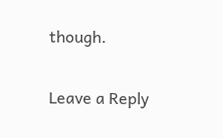though.

Leave a Reply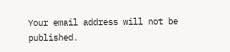Your email address will not be published.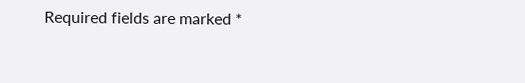Required fields are marked *